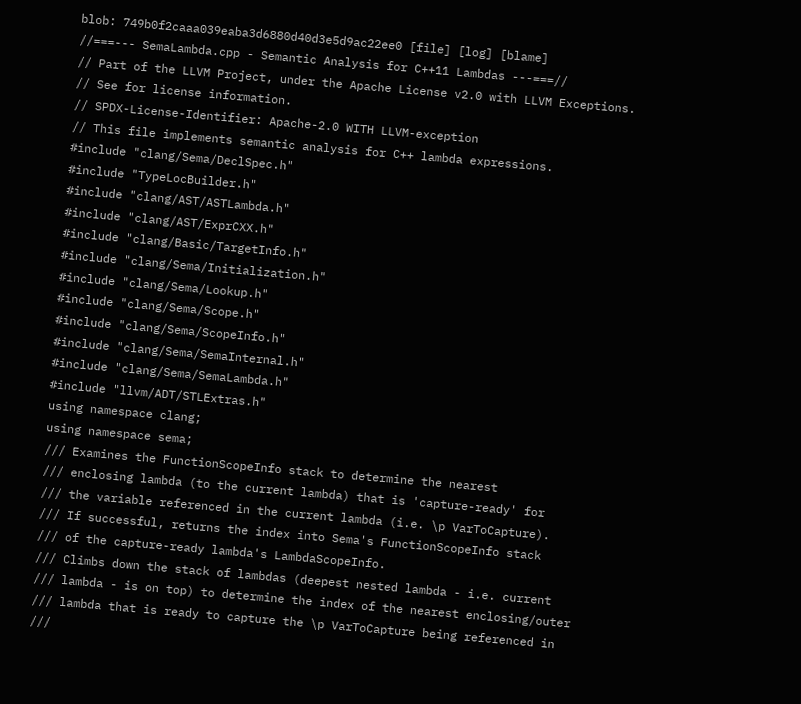blob: 749b0f2caaa039eaba3d6880d40d3e5d9ac22ee0 [file] [log] [blame]
//===--- SemaLambda.cpp - Semantic Analysis for C++11 Lambdas ---===//
// Part of the LLVM Project, under the Apache License v2.0 with LLVM Exceptions.
// See for license information.
// SPDX-License-Identifier: Apache-2.0 WITH LLVM-exception
// This file implements semantic analysis for C++ lambda expressions.
#include "clang/Sema/DeclSpec.h"
#include "TypeLocBuilder.h"
#include "clang/AST/ASTLambda.h"
#include "clang/AST/ExprCXX.h"
#include "clang/Basic/TargetInfo.h"
#include "clang/Sema/Initialization.h"
#include "clang/Sema/Lookup.h"
#include "clang/Sema/Scope.h"
#include "clang/Sema/ScopeInfo.h"
#include "clang/Sema/SemaInternal.h"
#include "clang/Sema/SemaLambda.h"
#include "llvm/ADT/STLExtras.h"
using namespace clang;
using namespace sema;
/// Examines the FunctionScopeInfo stack to determine the nearest
/// enclosing lambda (to the current lambda) that is 'capture-ready' for
/// the variable referenced in the current lambda (i.e. \p VarToCapture).
/// If successful, returns the index into Sema's FunctionScopeInfo stack
/// of the capture-ready lambda's LambdaScopeInfo.
/// Climbs down the stack of lambdas (deepest nested lambda - i.e. current
/// lambda - is on top) to determine the index of the nearest enclosing/outer
/// lambda that is ready to capture the \p VarToCapture being referenced in
///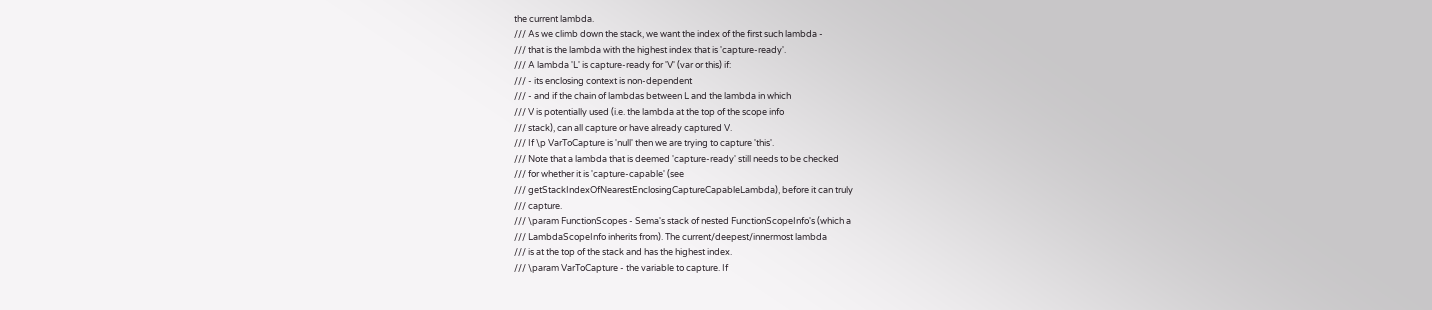the current lambda.
/// As we climb down the stack, we want the index of the first such lambda -
/// that is the lambda with the highest index that is 'capture-ready'.
/// A lambda 'L' is capture-ready for 'V' (var or this) if:
/// - its enclosing context is non-dependent
/// - and if the chain of lambdas between L and the lambda in which
/// V is potentially used (i.e. the lambda at the top of the scope info
/// stack), can all capture or have already captured V.
/// If \p VarToCapture is 'null' then we are trying to capture 'this'.
/// Note that a lambda that is deemed 'capture-ready' still needs to be checked
/// for whether it is 'capture-capable' (see
/// getStackIndexOfNearestEnclosingCaptureCapableLambda), before it can truly
/// capture.
/// \param FunctionScopes - Sema's stack of nested FunctionScopeInfo's (which a
/// LambdaScopeInfo inherits from). The current/deepest/innermost lambda
/// is at the top of the stack and has the highest index.
/// \param VarToCapture - the variable to capture. If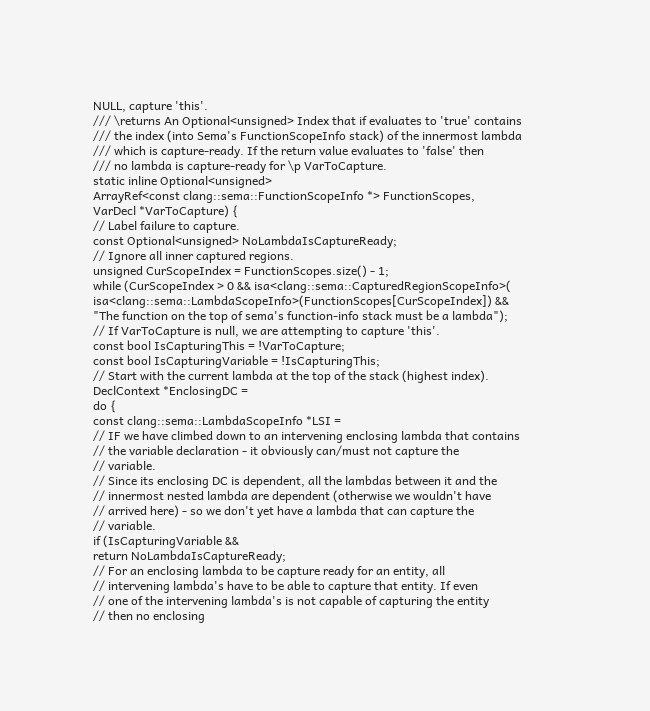NULL, capture 'this'.
/// \returns An Optional<unsigned> Index that if evaluates to 'true' contains
/// the index (into Sema's FunctionScopeInfo stack) of the innermost lambda
/// which is capture-ready. If the return value evaluates to 'false' then
/// no lambda is capture-ready for \p VarToCapture.
static inline Optional<unsigned>
ArrayRef<const clang::sema::FunctionScopeInfo *> FunctionScopes,
VarDecl *VarToCapture) {
// Label failure to capture.
const Optional<unsigned> NoLambdaIsCaptureReady;
// Ignore all inner captured regions.
unsigned CurScopeIndex = FunctionScopes.size() - 1;
while (CurScopeIndex > 0 && isa<clang::sema::CapturedRegionScopeInfo>(
isa<clang::sema::LambdaScopeInfo>(FunctionScopes[CurScopeIndex]) &&
"The function on the top of sema's function-info stack must be a lambda");
// If VarToCapture is null, we are attempting to capture 'this'.
const bool IsCapturingThis = !VarToCapture;
const bool IsCapturingVariable = !IsCapturingThis;
// Start with the current lambda at the top of the stack (highest index).
DeclContext *EnclosingDC =
do {
const clang::sema::LambdaScopeInfo *LSI =
// IF we have climbed down to an intervening enclosing lambda that contains
// the variable declaration - it obviously can/must not capture the
// variable.
// Since its enclosing DC is dependent, all the lambdas between it and the
// innermost nested lambda are dependent (otherwise we wouldn't have
// arrived here) - so we don't yet have a lambda that can capture the
// variable.
if (IsCapturingVariable &&
return NoLambdaIsCaptureReady;
// For an enclosing lambda to be capture ready for an entity, all
// intervening lambda's have to be able to capture that entity. If even
// one of the intervening lambda's is not capable of capturing the entity
// then no enclosing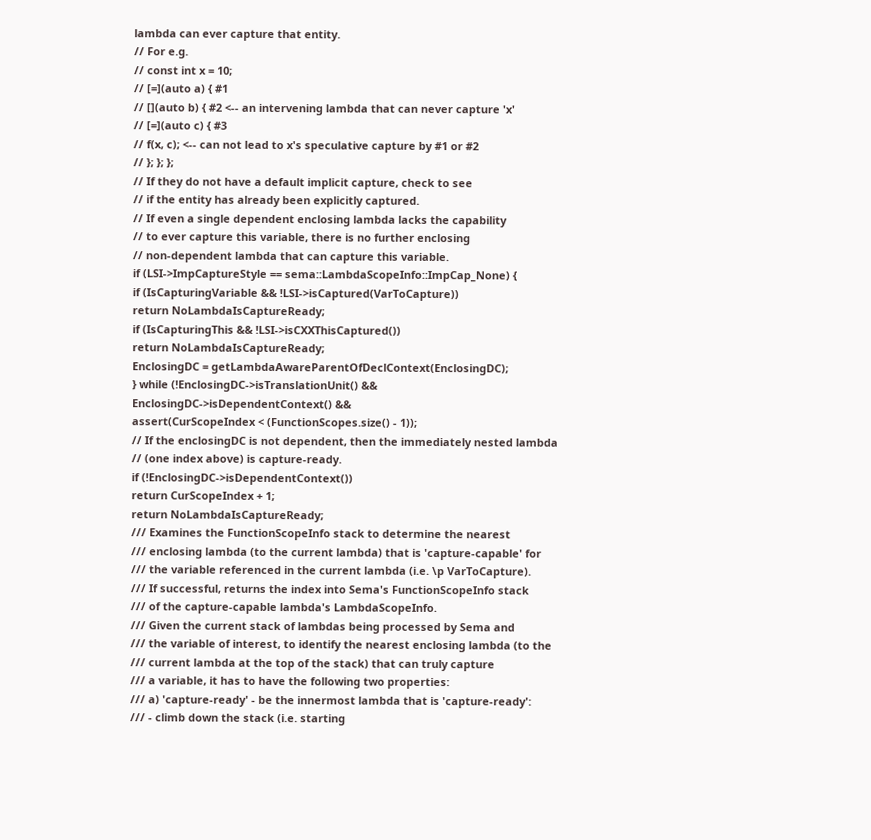lambda can ever capture that entity.
// For e.g.
// const int x = 10;
// [=](auto a) { #1
// [](auto b) { #2 <-- an intervening lambda that can never capture 'x'
// [=](auto c) { #3
// f(x, c); <-- can not lead to x's speculative capture by #1 or #2
// }; }; };
// If they do not have a default implicit capture, check to see
// if the entity has already been explicitly captured.
// If even a single dependent enclosing lambda lacks the capability
// to ever capture this variable, there is no further enclosing
// non-dependent lambda that can capture this variable.
if (LSI->ImpCaptureStyle == sema::LambdaScopeInfo::ImpCap_None) {
if (IsCapturingVariable && !LSI->isCaptured(VarToCapture))
return NoLambdaIsCaptureReady;
if (IsCapturingThis && !LSI->isCXXThisCaptured())
return NoLambdaIsCaptureReady;
EnclosingDC = getLambdaAwareParentOfDeclContext(EnclosingDC);
} while (!EnclosingDC->isTranslationUnit() &&
EnclosingDC->isDependentContext() &&
assert(CurScopeIndex < (FunctionScopes.size() - 1));
// If the enclosingDC is not dependent, then the immediately nested lambda
// (one index above) is capture-ready.
if (!EnclosingDC->isDependentContext())
return CurScopeIndex + 1;
return NoLambdaIsCaptureReady;
/// Examines the FunctionScopeInfo stack to determine the nearest
/// enclosing lambda (to the current lambda) that is 'capture-capable' for
/// the variable referenced in the current lambda (i.e. \p VarToCapture).
/// If successful, returns the index into Sema's FunctionScopeInfo stack
/// of the capture-capable lambda's LambdaScopeInfo.
/// Given the current stack of lambdas being processed by Sema and
/// the variable of interest, to identify the nearest enclosing lambda (to the
/// current lambda at the top of the stack) that can truly capture
/// a variable, it has to have the following two properties:
/// a) 'capture-ready' - be the innermost lambda that is 'capture-ready':
/// - climb down the stack (i.e. starting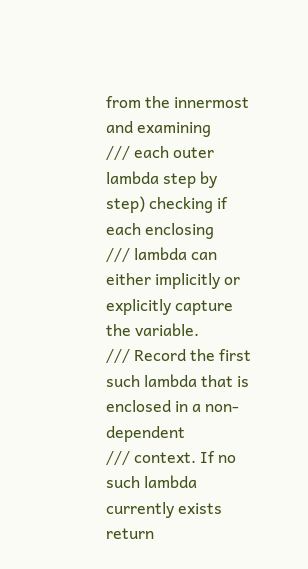from the innermost and examining
/// each outer lambda step by step) checking if each enclosing
/// lambda can either implicitly or explicitly capture the variable.
/// Record the first such lambda that is enclosed in a non-dependent
/// context. If no such lambda currently exists return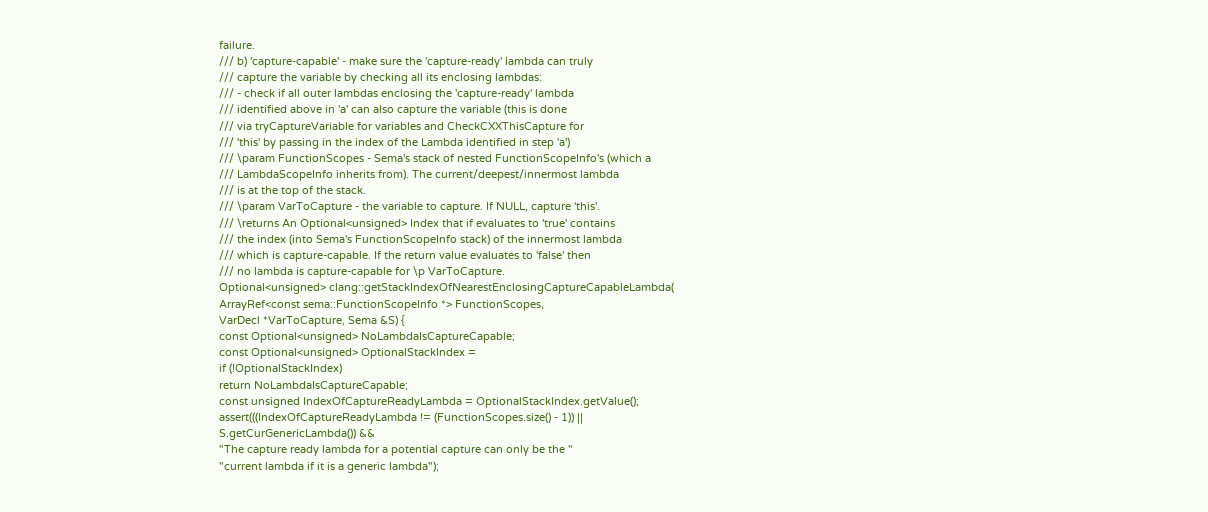failure.
/// b) 'capture-capable' - make sure the 'capture-ready' lambda can truly
/// capture the variable by checking all its enclosing lambdas:
/// - check if all outer lambdas enclosing the 'capture-ready' lambda
/// identified above in 'a' can also capture the variable (this is done
/// via tryCaptureVariable for variables and CheckCXXThisCapture for
/// 'this' by passing in the index of the Lambda identified in step 'a')
/// \param FunctionScopes - Sema's stack of nested FunctionScopeInfo's (which a
/// LambdaScopeInfo inherits from). The current/deepest/innermost lambda
/// is at the top of the stack.
/// \param VarToCapture - the variable to capture. If NULL, capture 'this'.
/// \returns An Optional<unsigned> Index that if evaluates to 'true' contains
/// the index (into Sema's FunctionScopeInfo stack) of the innermost lambda
/// which is capture-capable. If the return value evaluates to 'false' then
/// no lambda is capture-capable for \p VarToCapture.
Optional<unsigned> clang::getStackIndexOfNearestEnclosingCaptureCapableLambda(
ArrayRef<const sema::FunctionScopeInfo *> FunctionScopes,
VarDecl *VarToCapture, Sema &S) {
const Optional<unsigned> NoLambdaIsCaptureCapable;
const Optional<unsigned> OptionalStackIndex =
if (!OptionalStackIndex)
return NoLambdaIsCaptureCapable;
const unsigned IndexOfCaptureReadyLambda = OptionalStackIndex.getValue();
assert(((IndexOfCaptureReadyLambda != (FunctionScopes.size() - 1)) ||
S.getCurGenericLambda()) &&
"The capture ready lambda for a potential capture can only be the "
"current lambda if it is a generic lambda");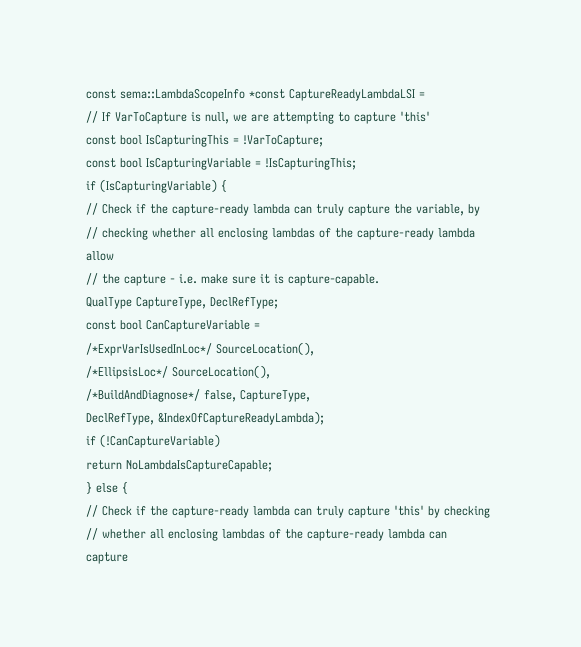const sema::LambdaScopeInfo *const CaptureReadyLambdaLSI =
// If VarToCapture is null, we are attempting to capture 'this'
const bool IsCapturingThis = !VarToCapture;
const bool IsCapturingVariable = !IsCapturingThis;
if (IsCapturingVariable) {
// Check if the capture-ready lambda can truly capture the variable, by
// checking whether all enclosing lambdas of the capture-ready lambda allow
// the capture - i.e. make sure it is capture-capable.
QualType CaptureType, DeclRefType;
const bool CanCaptureVariable =
/*ExprVarIsUsedInLoc*/ SourceLocation(),
/*EllipsisLoc*/ SourceLocation(),
/*BuildAndDiagnose*/ false, CaptureType,
DeclRefType, &IndexOfCaptureReadyLambda);
if (!CanCaptureVariable)
return NoLambdaIsCaptureCapable;
} else {
// Check if the capture-ready lambda can truly capture 'this' by checking
// whether all enclosing lambdas of the capture-ready lambda can capture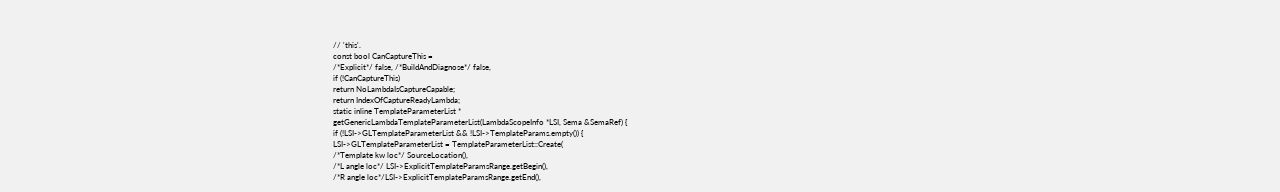// 'this'.
const bool CanCaptureThis =
/*Explicit*/ false, /*BuildAndDiagnose*/ false,
if (!CanCaptureThis)
return NoLambdaIsCaptureCapable;
return IndexOfCaptureReadyLambda;
static inline TemplateParameterList *
getGenericLambdaTemplateParameterList(LambdaScopeInfo *LSI, Sema &SemaRef) {
if (!LSI->GLTemplateParameterList && !LSI->TemplateParams.empty()) {
LSI->GLTemplateParameterList = TemplateParameterList::Create(
/*Template kw loc*/ SourceLocation(),
/*L angle loc*/ LSI->ExplicitTemplateParamsRange.getBegin(),
/*R angle loc*/LSI->ExplicitTemplateParamsRange.getEnd(),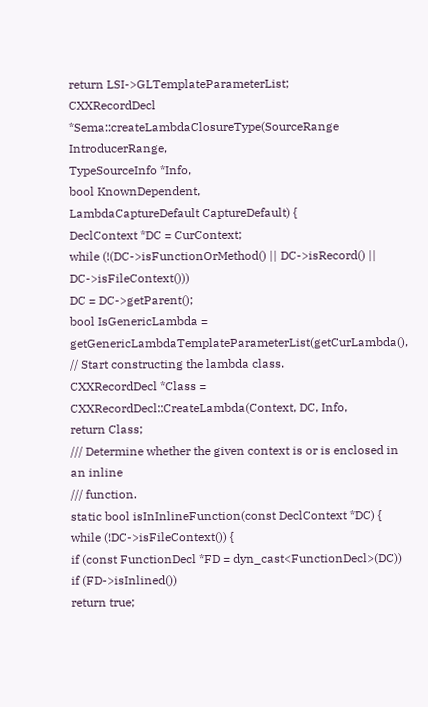return LSI->GLTemplateParameterList;
CXXRecordDecl *Sema::createLambdaClosureType(SourceRange IntroducerRange,
TypeSourceInfo *Info,
bool KnownDependent,
LambdaCaptureDefault CaptureDefault) {
DeclContext *DC = CurContext;
while (!(DC->isFunctionOrMethod() || DC->isRecord() || DC->isFileContext()))
DC = DC->getParent();
bool IsGenericLambda = getGenericLambdaTemplateParameterList(getCurLambda(),
// Start constructing the lambda class.
CXXRecordDecl *Class = CXXRecordDecl::CreateLambda(Context, DC, Info,
return Class;
/// Determine whether the given context is or is enclosed in an inline
/// function.
static bool isInInlineFunction(const DeclContext *DC) {
while (!DC->isFileContext()) {
if (const FunctionDecl *FD = dyn_cast<FunctionDecl>(DC))
if (FD->isInlined())
return true;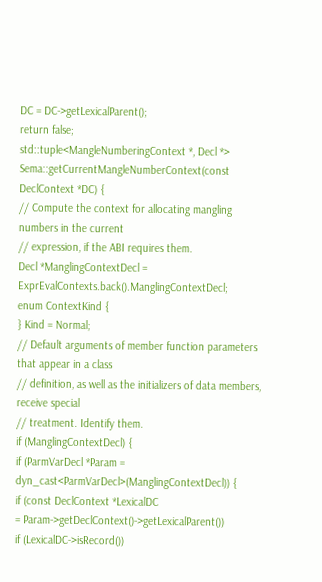DC = DC->getLexicalParent();
return false;
std::tuple<MangleNumberingContext *, Decl *>
Sema::getCurrentMangleNumberContext(const DeclContext *DC) {
// Compute the context for allocating mangling numbers in the current
// expression, if the ABI requires them.
Decl *ManglingContextDecl = ExprEvalContexts.back().ManglingContextDecl;
enum ContextKind {
} Kind = Normal;
// Default arguments of member function parameters that appear in a class
// definition, as well as the initializers of data members, receive special
// treatment. Identify them.
if (ManglingContextDecl) {
if (ParmVarDecl *Param = dyn_cast<ParmVarDecl>(ManglingContextDecl)) {
if (const DeclContext *LexicalDC
= Param->getDeclContext()->getLexicalParent())
if (LexicalDC->isRecord())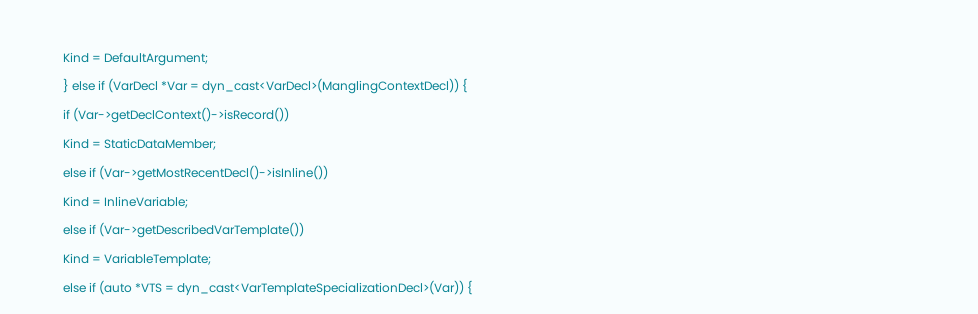Kind = DefaultArgument;
} else if (VarDecl *Var = dyn_cast<VarDecl>(ManglingContextDecl)) {
if (Var->getDeclContext()->isRecord())
Kind = StaticDataMember;
else if (Var->getMostRecentDecl()->isInline())
Kind = InlineVariable;
else if (Var->getDescribedVarTemplate())
Kind = VariableTemplate;
else if (auto *VTS = dyn_cast<VarTemplateSpecializationDecl>(Var)) {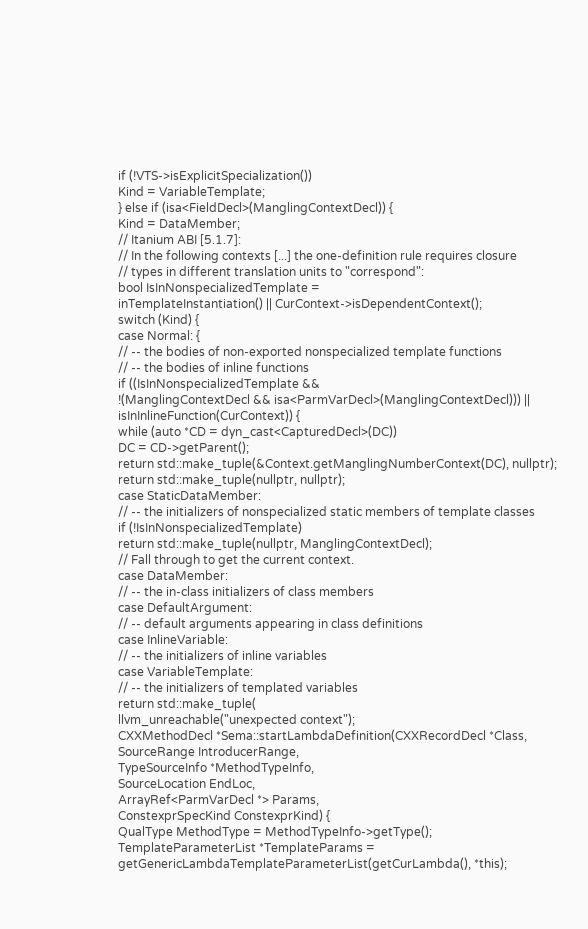if (!VTS->isExplicitSpecialization())
Kind = VariableTemplate;
} else if (isa<FieldDecl>(ManglingContextDecl)) {
Kind = DataMember;
// Itanium ABI [5.1.7]:
// In the following contexts [...] the one-definition rule requires closure
// types in different translation units to "correspond":
bool IsInNonspecializedTemplate =
inTemplateInstantiation() || CurContext->isDependentContext();
switch (Kind) {
case Normal: {
// -- the bodies of non-exported nonspecialized template functions
// -- the bodies of inline functions
if ((IsInNonspecializedTemplate &&
!(ManglingContextDecl && isa<ParmVarDecl>(ManglingContextDecl))) ||
isInInlineFunction(CurContext)) {
while (auto *CD = dyn_cast<CapturedDecl>(DC))
DC = CD->getParent();
return std::make_tuple(&Context.getManglingNumberContext(DC), nullptr);
return std::make_tuple(nullptr, nullptr);
case StaticDataMember:
// -- the initializers of nonspecialized static members of template classes
if (!IsInNonspecializedTemplate)
return std::make_tuple(nullptr, ManglingContextDecl);
// Fall through to get the current context.
case DataMember:
// -- the in-class initializers of class members
case DefaultArgument:
// -- default arguments appearing in class definitions
case InlineVariable:
// -- the initializers of inline variables
case VariableTemplate:
// -- the initializers of templated variables
return std::make_tuple(
llvm_unreachable("unexpected context");
CXXMethodDecl *Sema::startLambdaDefinition(CXXRecordDecl *Class,
SourceRange IntroducerRange,
TypeSourceInfo *MethodTypeInfo,
SourceLocation EndLoc,
ArrayRef<ParmVarDecl *> Params,
ConstexprSpecKind ConstexprKind) {
QualType MethodType = MethodTypeInfo->getType();
TemplateParameterList *TemplateParams =
getGenericLambdaTemplateParameterList(getCurLambda(), *this);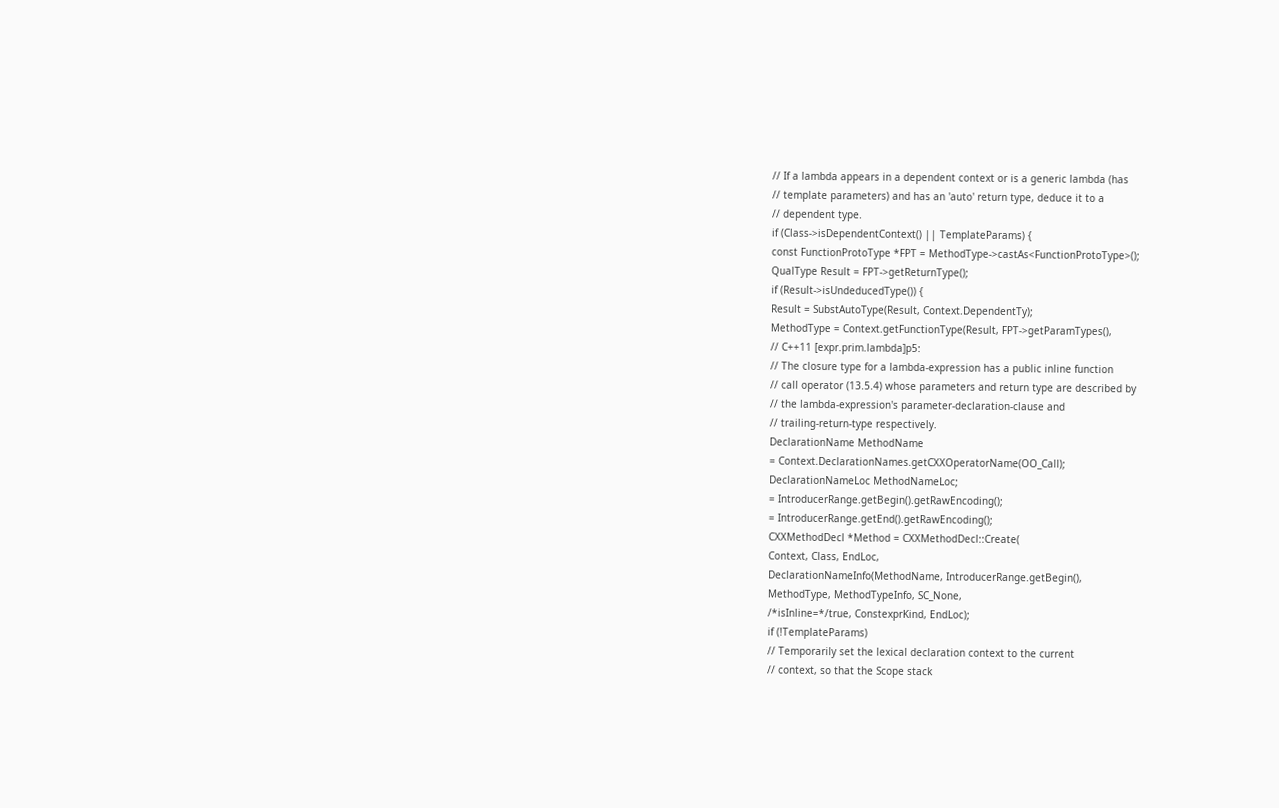// If a lambda appears in a dependent context or is a generic lambda (has
// template parameters) and has an 'auto' return type, deduce it to a
// dependent type.
if (Class->isDependentContext() || TemplateParams) {
const FunctionProtoType *FPT = MethodType->castAs<FunctionProtoType>();
QualType Result = FPT->getReturnType();
if (Result->isUndeducedType()) {
Result = SubstAutoType(Result, Context.DependentTy);
MethodType = Context.getFunctionType(Result, FPT->getParamTypes(),
// C++11 [expr.prim.lambda]p5:
// The closure type for a lambda-expression has a public inline function
// call operator (13.5.4) whose parameters and return type are described by
// the lambda-expression's parameter-declaration-clause and
// trailing-return-type respectively.
DeclarationName MethodName
= Context.DeclarationNames.getCXXOperatorName(OO_Call);
DeclarationNameLoc MethodNameLoc;
= IntroducerRange.getBegin().getRawEncoding();
= IntroducerRange.getEnd().getRawEncoding();
CXXMethodDecl *Method = CXXMethodDecl::Create(
Context, Class, EndLoc,
DeclarationNameInfo(MethodName, IntroducerRange.getBegin(),
MethodType, MethodTypeInfo, SC_None,
/*isInline=*/true, ConstexprKind, EndLoc);
if (!TemplateParams)
// Temporarily set the lexical declaration context to the current
// context, so that the Scope stack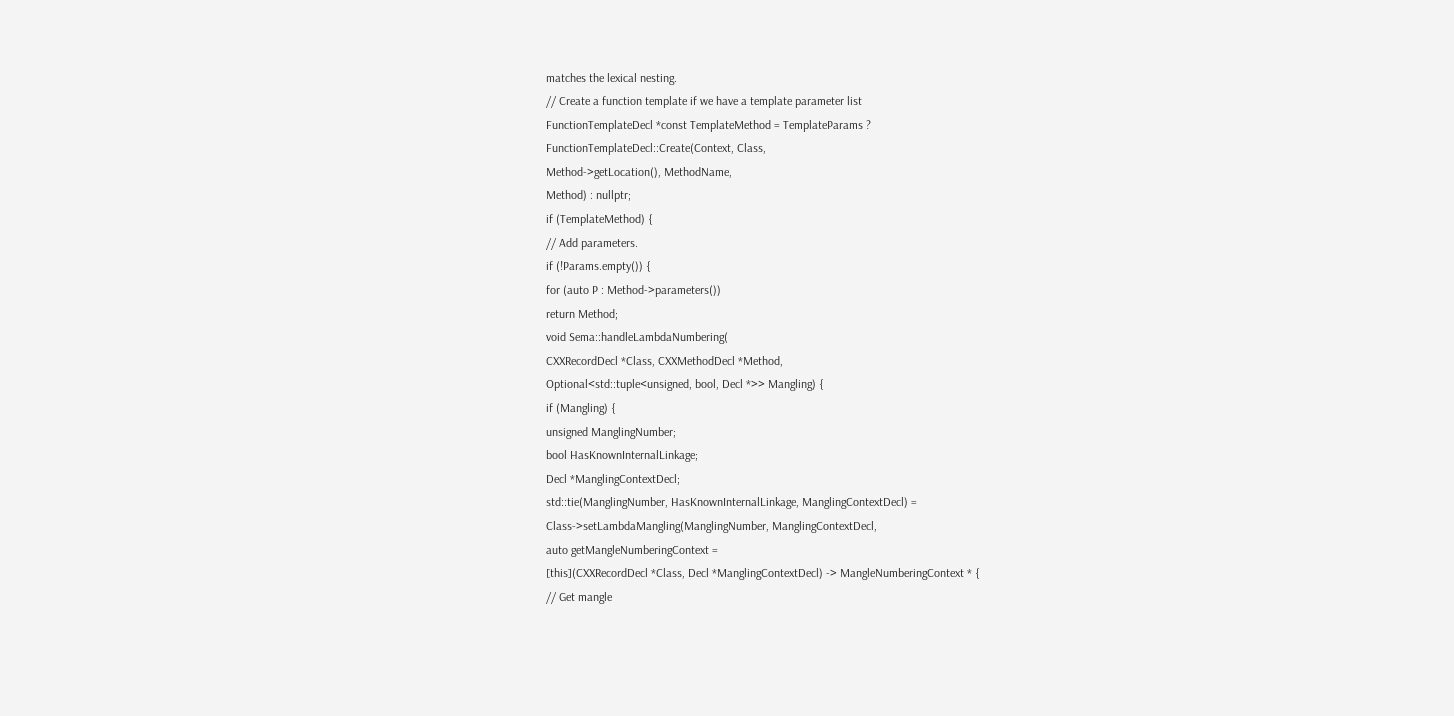matches the lexical nesting.
// Create a function template if we have a template parameter list
FunctionTemplateDecl *const TemplateMethod = TemplateParams ?
FunctionTemplateDecl::Create(Context, Class,
Method->getLocation(), MethodName,
Method) : nullptr;
if (TemplateMethod) {
// Add parameters.
if (!Params.empty()) {
for (auto P : Method->parameters())
return Method;
void Sema::handleLambdaNumbering(
CXXRecordDecl *Class, CXXMethodDecl *Method,
Optional<std::tuple<unsigned, bool, Decl *>> Mangling) {
if (Mangling) {
unsigned ManglingNumber;
bool HasKnownInternalLinkage;
Decl *ManglingContextDecl;
std::tie(ManglingNumber, HasKnownInternalLinkage, ManglingContextDecl) =
Class->setLambdaMangling(ManglingNumber, ManglingContextDecl,
auto getMangleNumberingContext =
[this](CXXRecordDecl *Class, Decl *ManglingContextDecl) -> MangleNumberingContext * {
// Get mangle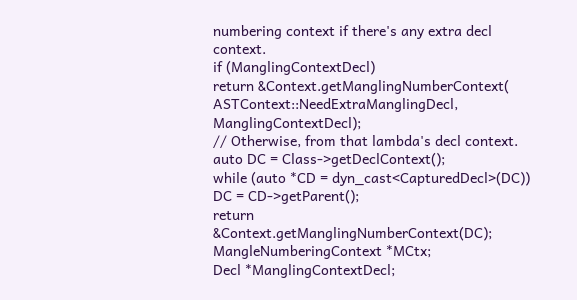numbering context if there's any extra decl context.
if (ManglingContextDecl)
return &Context.getManglingNumberContext(
ASTContext::NeedExtraManglingDecl, ManglingContextDecl);
// Otherwise, from that lambda's decl context.
auto DC = Class->getDeclContext();
while (auto *CD = dyn_cast<CapturedDecl>(DC))
DC = CD->getParent();
return &Context.getManglingNumberContext(DC);
MangleNumberingContext *MCtx;
Decl *ManglingContextDecl;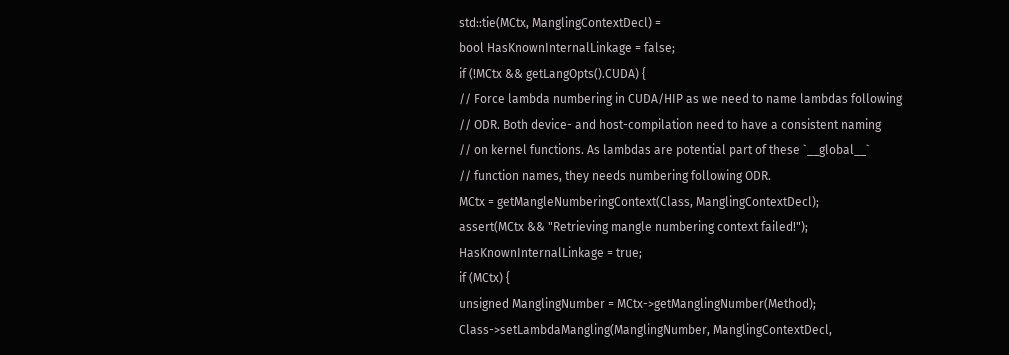std::tie(MCtx, ManglingContextDecl) =
bool HasKnownInternalLinkage = false;
if (!MCtx && getLangOpts().CUDA) {
// Force lambda numbering in CUDA/HIP as we need to name lambdas following
// ODR. Both device- and host-compilation need to have a consistent naming
// on kernel functions. As lambdas are potential part of these `__global__`
// function names, they needs numbering following ODR.
MCtx = getMangleNumberingContext(Class, ManglingContextDecl);
assert(MCtx && "Retrieving mangle numbering context failed!");
HasKnownInternalLinkage = true;
if (MCtx) {
unsigned ManglingNumber = MCtx->getManglingNumber(Method);
Class->setLambdaMangling(ManglingNumber, ManglingContextDecl,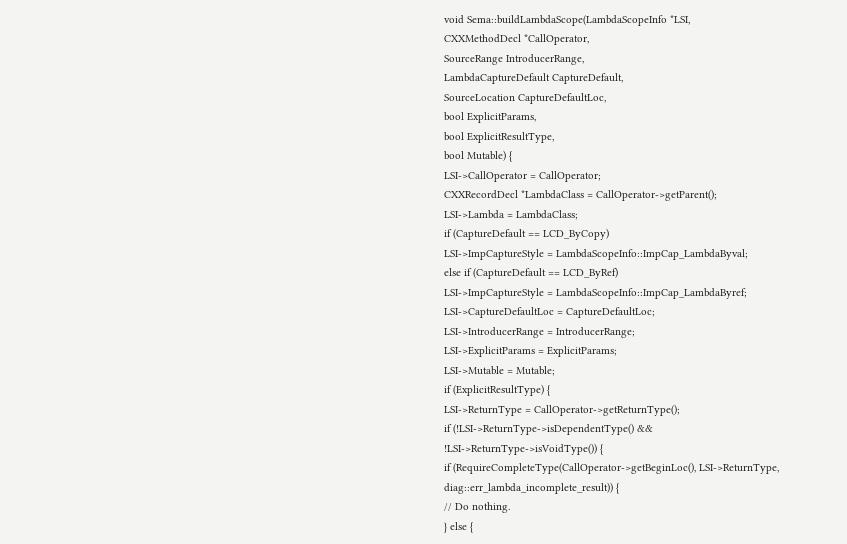void Sema::buildLambdaScope(LambdaScopeInfo *LSI,
CXXMethodDecl *CallOperator,
SourceRange IntroducerRange,
LambdaCaptureDefault CaptureDefault,
SourceLocation CaptureDefaultLoc,
bool ExplicitParams,
bool ExplicitResultType,
bool Mutable) {
LSI->CallOperator = CallOperator;
CXXRecordDecl *LambdaClass = CallOperator->getParent();
LSI->Lambda = LambdaClass;
if (CaptureDefault == LCD_ByCopy)
LSI->ImpCaptureStyle = LambdaScopeInfo::ImpCap_LambdaByval;
else if (CaptureDefault == LCD_ByRef)
LSI->ImpCaptureStyle = LambdaScopeInfo::ImpCap_LambdaByref;
LSI->CaptureDefaultLoc = CaptureDefaultLoc;
LSI->IntroducerRange = IntroducerRange;
LSI->ExplicitParams = ExplicitParams;
LSI->Mutable = Mutable;
if (ExplicitResultType) {
LSI->ReturnType = CallOperator->getReturnType();
if (!LSI->ReturnType->isDependentType() &&
!LSI->ReturnType->isVoidType()) {
if (RequireCompleteType(CallOperator->getBeginLoc(), LSI->ReturnType,
diag::err_lambda_incomplete_result)) {
// Do nothing.
} else {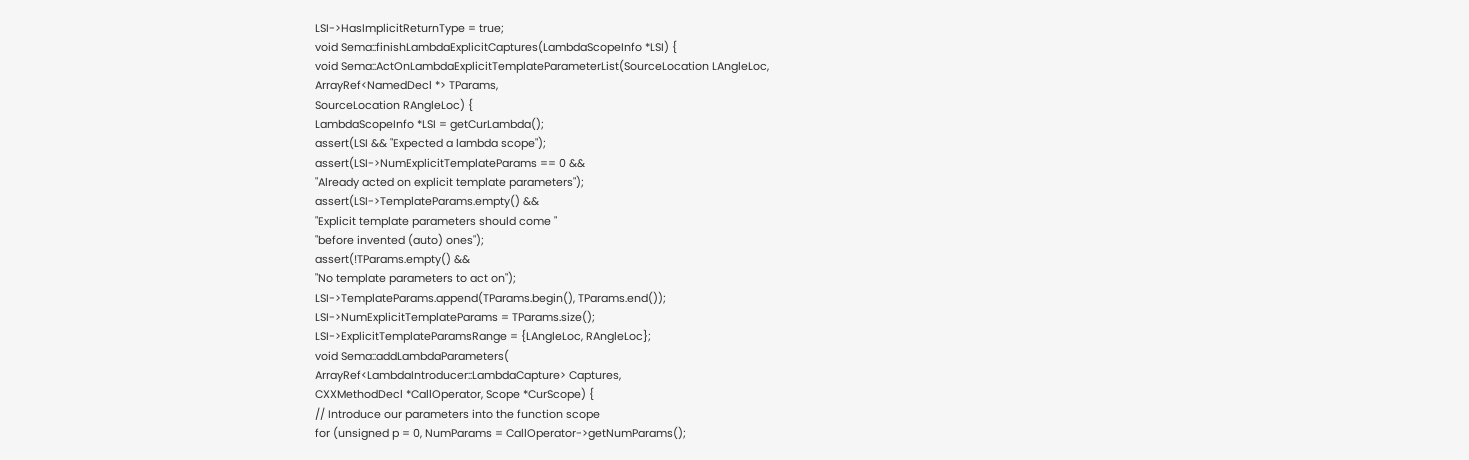LSI->HasImplicitReturnType = true;
void Sema::finishLambdaExplicitCaptures(LambdaScopeInfo *LSI) {
void Sema::ActOnLambdaExplicitTemplateParameterList(SourceLocation LAngleLoc,
ArrayRef<NamedDecl *> TParams,
SourceLocation RAngleLoc) {
LambdaScopeInfo *LSI = getCurLambda();
assert(LSI && "Expected a lambda scope");
assert(LSI->NumExplicitTemplateParams == 0 &&
"Already acted on explicit template parameters");
assert(LSI->TemplateParams.empty() &&
"Explicit template parameters should come "
"before invented (auto) ones");
assert(!TParams.empty() &&
"No template parameters to act on");
LSI->TemplateParams.append(TParams.begin(), TParams.end());
LSI->NumExplicitTemplateParams = TParams.size();
LSI->ExplicitTemplateParamsRange = {LAngleLoc, RAngleLoc};
void Sema::addLambdaParameters(
ArrayRef<LambdaIntroducer::LambdaCapture> Captures,
CXXMethodDecl *CallOperator, Scope *CurScope) {
// Introduce our parameters into the function scope
for (unsigned p = 0, NumParams = CallOperator->getNumParams();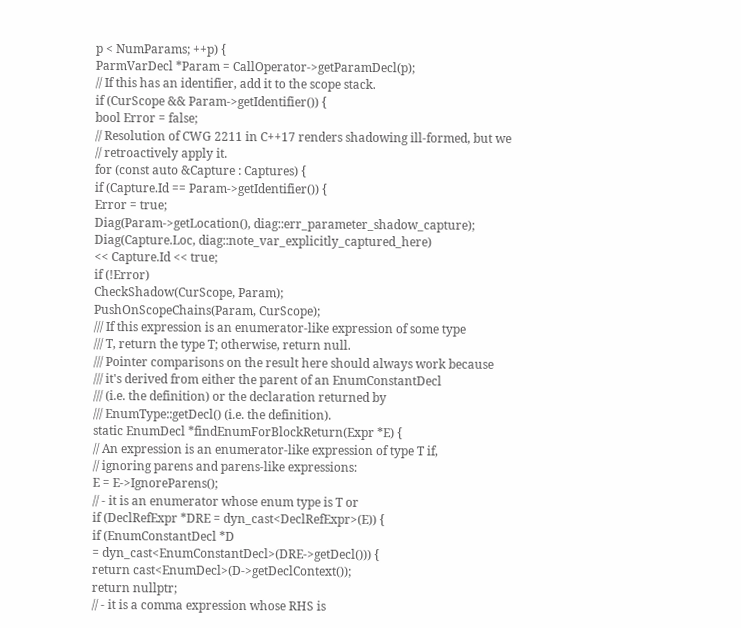p < NumParams; ++p) {
ParmVarDecl *Param = CallOperator->getParamDecl(p);
// If this has an identifier, add it to the scope stack.
if (CurScope && Param->getIdentifier()) {
bool Error = false;
// Resolution of CWG 2211 in C++17 renders shadowing ill-formed, but we
// retroactively apply it.
for (const auto &Capture : Captures) {
if (Capture.Id == Param->getIdentifier()) {
Error = true;
Diag(Param->getLocation(), diag::err_parameter_shadow_capture);
Diag(Capture.Loc, diag::note_var_explicitly_captured_here)
<< Capture.Id << true;
if (!Error)
CheckShadow(CurScope, Param);
PushOnScopeChains(Param, CurScope);
/// If this expression is an enumerator-like expression of some type
/// T, return the type T; otherwise, return null.
/// Pointer comparisons on the result here should always work because
/// it's derived from either the parent of an EnumConstantDecl
/// (i.e. the definition) or the declaration returned by
/// EnumType::getDecl() (i.e. the definition).
static EnumDecl *findEnumForBlockReturn(Expr *E) {
// An expression is an enumerator-like expression of type T if,
// ignoring parens and parens-like expressions:
E = E->IgnoreParens();
// - it is an enumerator whose enum type is T or
if (DeclRefExpr *DRE = dyn_cast<DeclRefExpr>(E)) {
if (EnumConstantDecl *D
= dyn_cast<EnumConstantDecl>(DRE->getDecl())) {
return cast<EnumDecl>(D->getDeclContext());
return nullptr;
// - it is a comma expression whose RHS is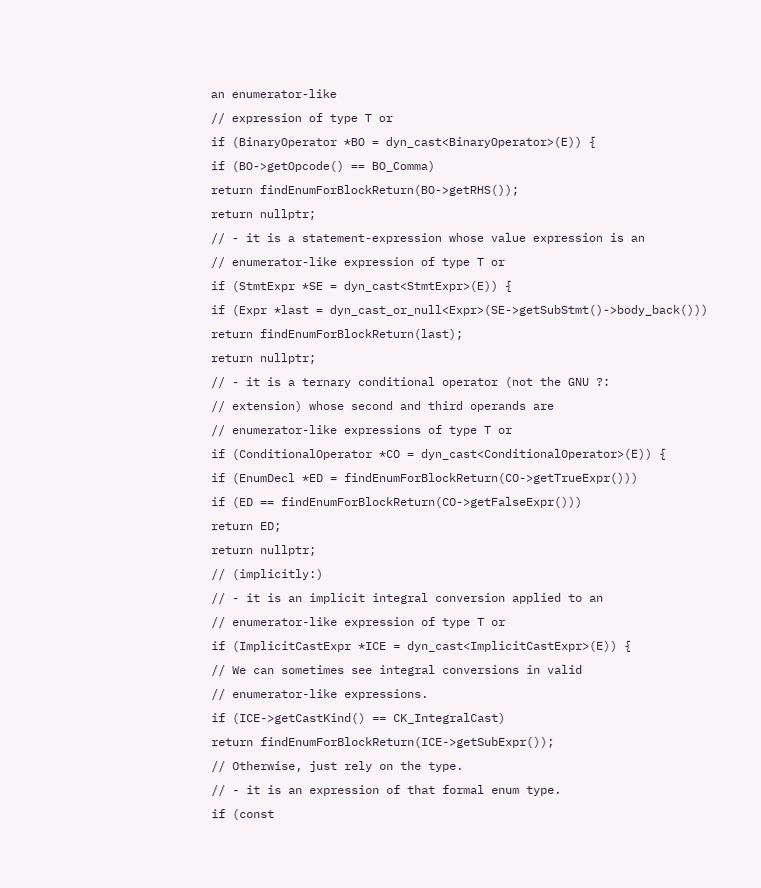an enumerator-like
// expression of type T or
if (BinaryOperator *BO = dyn_cast<BinaryOperator>(E)) {
if (BO->getOpcode() == BO_Comma)
return findEnumForBlockReturn(BO->getRHS());
return nullptr;
// - it is a statement-expression whose value expression is an
// enumerator-like expression of type T or
if (StmtExpr *SE = dyn_cast<StmtExpr>(E)) {
if (Expr *last = dyn_cast_or_null<Expr>(SE->getSubStmt()->body_back()))
return findEnumForBlockReturn(last);
return nullptr;
// - it is a ternary conditional operator (not the GNU ?:
// extension) whose second and third operands are
// enumerator-like expressions of type T or
if (ConditionalOperator *CO = dyn_cast<ConditionalOperator>(E)) {
if (EnumDecl *ED = findEnumForBlockReturn(CO->getTrueExpr()))
if (ED == findEnumForBlockReturn(CO->getFalseExpr()))
return ED;
return nullptr;
// (implicitly:)
// - it is an implicit integral conversion applied to an
// enumerator-like expression of type T or
if (ImplicitCastExpr *ICE = dyn_cast<ImplicitCastExpr>(E)) {
// We can sometimes see integral conversions in valid
// enumerator-like expressions.
if (ICE->getCastKind() == CK_IntegralCast)
return findEnumForBlockReturn(ICE->getSubExpr());
// Otherwise, just rely on the type.
// - it is an expression of that formal enum type.
if (const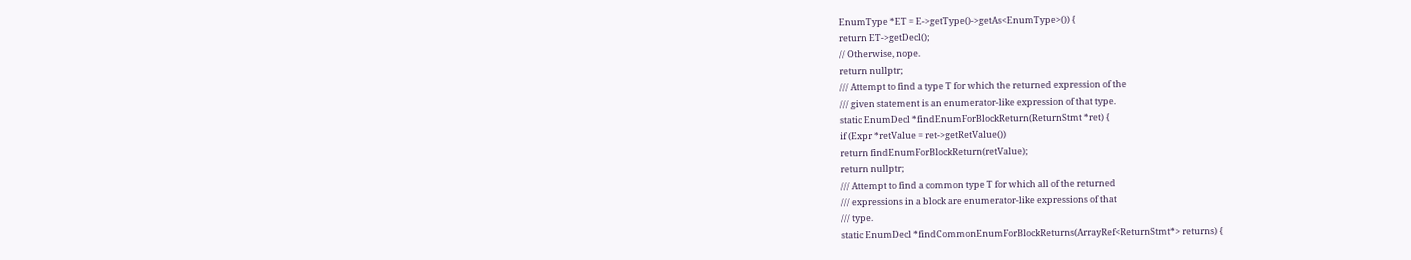EnumType *ET = E->getType()->getAs<EnumType>()) {
return ET->getDecl();
// Otherwise, nope.
return nullptr;
/// Attempt to find a type T for which the returned expression of the
/// given statement is an enumerator-like expression of that type.
static EnumDecl *findEnumForBlockReturn(ReturnStmt *ret) {
if (Expr *retValue = ret->getRetValue())
return findEnumForBlockReturn(retValue);
return nullptr;
/// Attempt to find a common type T for which all of the returned
/// expressions in a block are enumerator-like expressions of that
/// type.
static EnumDecl *findCommonEnumForBlockReturns(ArrayRef<ReturnStmt*> returns) {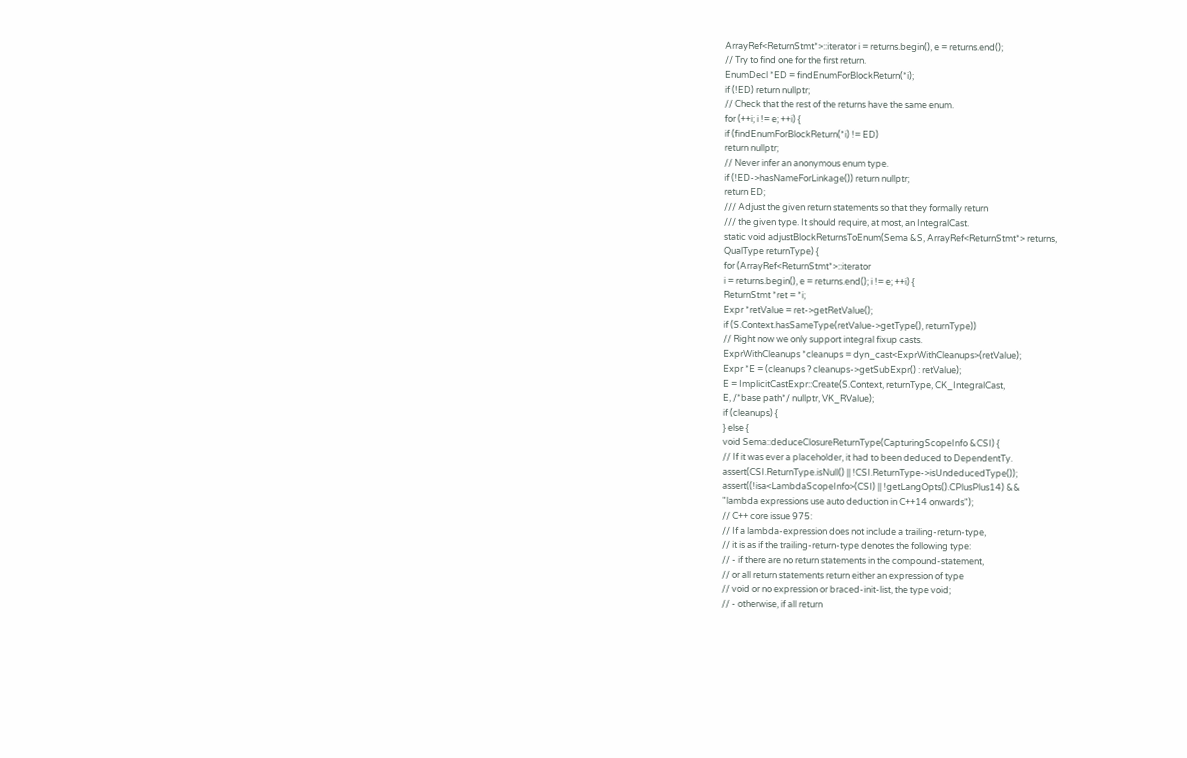ArrayRef<ReturnStmt*>::iterator i = returns.begin(), e = returns.end();
// Try to find one for the first return.
EnumDecl *ED = findEnumForBlockReturn(*i);
if (!ED) return nullptr;
// Check that the rest of the returns have the same enum.
for (++i; i != e; ++i) {
if (findEnumForBlockReturn(*i) != ED)
return nullptr;
// Never infer an anonymous enum type.
if (!ED->hasNameForLinkage()) return nullptr;
return ED;
/// Adjust the given return statements so that they formally return
/// the given type. It should require, at most, an IntegralCast.
static void adjustBlockReturnsToEnum(Sema &S, ArrayRef<ReturnStmt*> returns,
QualType returnType) {
for (ArrayRef<ReturnStmt*>::iterator
i = returns.begin(), e = returns.end(); i != e; ++i) {
ReturnStmt *ret = *i;
Expr *retValue = ret->getRetValue();
if (S.Context.hasSameType(retValue->getType(), returnType))
// Right now we only support integral fixup casts.
ExprWithCleanups *cleanups = dyn_cast<ExprWithCleanups>(retValue);
Expr *E = (cleanups ? cleanups->getSubExpr() : retValue);
E = ImplicitCastExpr::Create(S.Context, returnType, CK_IntegralCast,
E, /*base path*/ nullptr, VK_RValue);
if (cleanups) {
} else {
void Sema::deduceClosureReturnType(CapturingScopeInfo &CSI) {
// If it was ever a placeholder, it had to been deduced to DependentTy.
assert(CSI.ReturnType.isNull() || !CSI.ReturnType->isUndeducedType());
assert((!isa<LambdaScopeInfo>(CSI) || !getLangOpts().CPlusPlus14) &&
"lambda expressions use auto deduction in C++14 onwards");
// C++ core issue 975:
// If a lambda-expression does not include a trailing-return-type,
// it is as if the trailing-return-type denotes the following type:
// - if there are no return statements in the compound-statement,
// or all return statements return either an expression of type
// void or no expression or braced-init-list, the type void;
// - otherwise, if all return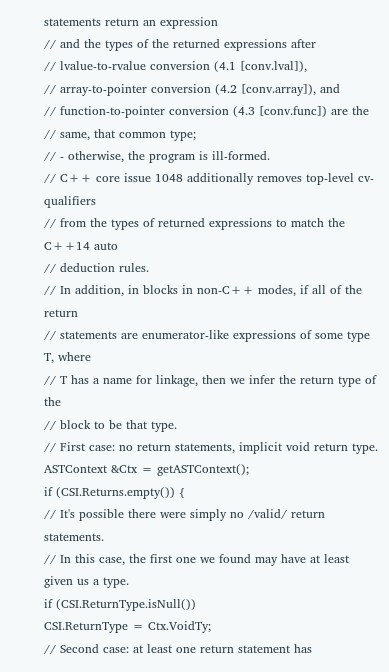statements return an expression
// and the types of the returned expressions after
// lvalue-to-rvalue conversion (4.1 [conv.lval]),
// array-to-pointer conversion (4.2 [conv.array]), and
// function-to-pointer conversion (4.3 [conv.func]) are the
// same, that common type;
// - otherwise, the program is ill-formed.
// C++ core issue 1048 additionally removes top-level cv-qualifiers
// from the types of returned expressions to match the C++14 auto
// deduction rules.
// In addition, in blocks in non-C++ modes, if all of the return
// statements are enumerator-like expressions of some type T, where
// T has a name for linkage, then we infer the return type of the
// block to be that type.
// First case: no return statements, implicit void return type.
ASTContext &Ctx = getASTContext();
if (CSI.Returns.empty()) {
// It's possible there were simply no /valid/ return statements.
// In this case, the first one we found may have at least given us a type.
if (CSI.ReturnType.isNull())
CSI.ReturnType = Ctx.VoidTy;
// Second case: at least one return statement has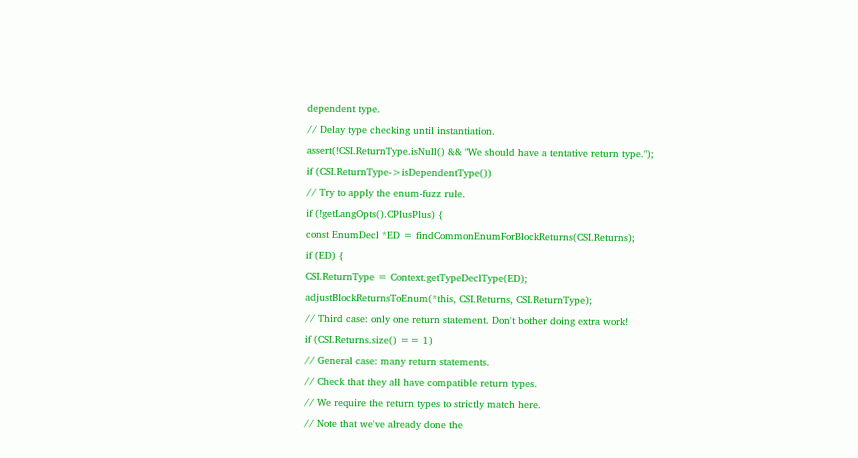dependent type.
// Delay type checking until instantiation.
assert(!CSI.ReturnType.isNull() && "We should have a tentative return type.");
if (CSI.ReturnType->isDependentType())
// Try to apply the enum-fuzz rule.
if (!getLangOpts().CPlusPlus) {
const EnumDecl *ED = findCommonEnumForBlockReturns(CSI.Returns);
if (ED) {
CSI.ReturnType = Context.getTypeDeclType(ED);
adjustBlockReturnsToEnum(*this, CSI.Returns, CSI.ReturnType);
// Third case: only one return statement. Don't bother doing extra work!
if (CSI.Returns.size() == 1)
// General case: many return statements.
// Check that they all have compatible return types.
// We require the return types to strictly match here.
// Note that we've already done the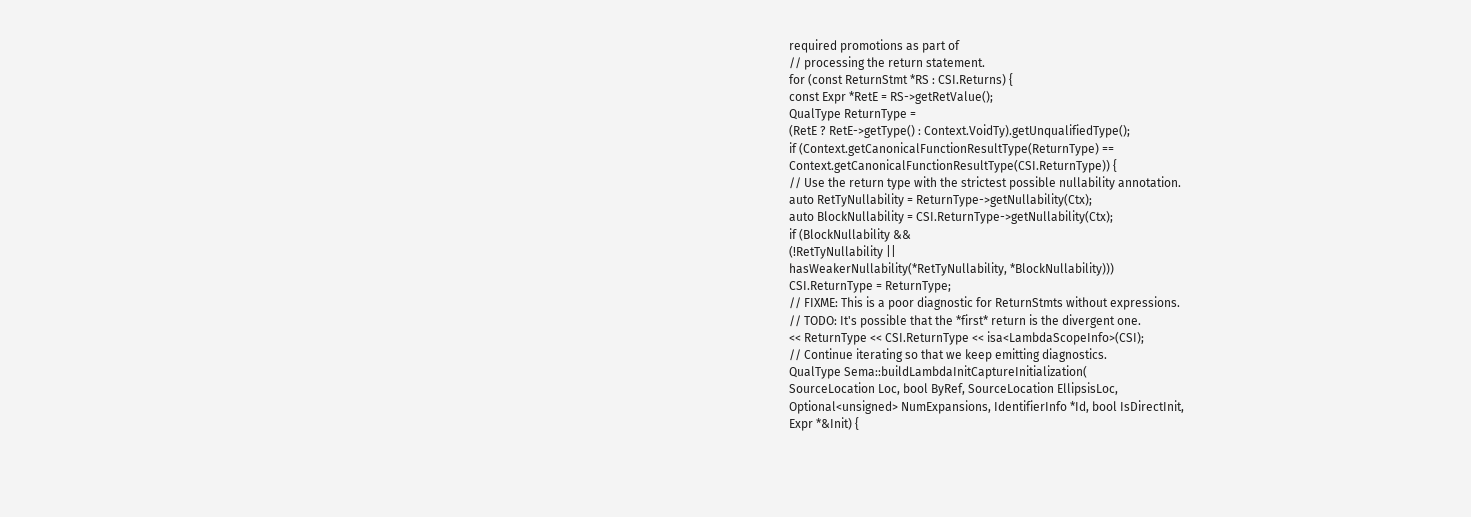required promotions as part of
// processing the return statement.
for (const ReturnStmt *RS : CSI.Returns) {
const Expr *RetE = RS->getRetValue();
QualType ReturnType =
(RetE ? RetE->getType() : Context.VoidTy).getUnqualifiedType();
if (Context.getCanonicalFunctionResultType(ReturnType) ==
Context.getCanonicalFunctionResultType(CSI.ReturnType)) {
// Use the return type with the strictest possible nullability annotation.
auto RetTyNullability = ReturnType->getNullability(Ctx);
auto BlockNullability = CSI.ReturnType->getNullability(Ctx);
if (BlockNullability &&
(!RetTyNullability ||
hasWeakerNullability(*RetTyNullability, *BlockNullability)))
CSI.ReturnType = ReturnType;
// FIXME: This is a poor diagnostic for ReturnStmts without expressions.
// TODO: It's possible that the *first* return is the divergent one.
<< ReturnType << CSI.ReturnType << isa<LambdaScopeInfo>(CSI);
// Continue iterating so that we keep emitting diagnostics.
QualType Sema::buildLambdaInitCaptureInitialization(
SourceLocation Loc, bool ByRef, SourceLocation EllipsisLoc,
Optional<unsigned> NumExpansions, IdentifierInfo *Id, bool IsDirectInit,
Expr *&Init) {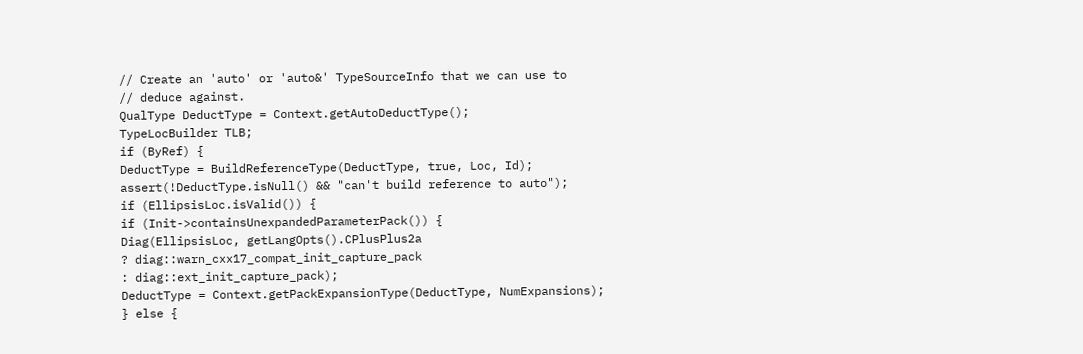// Create an 'auto' or 'auto&' TypeSourceInfo that we can use to
// deduce against.
QualType DeductType = Context.getAutoDeductType();
TypeLocBuilder TLB;
if (ByRef) {
DeductType = BuildReferenceType(DeductType, true, Loc, Id);
assert(!DeductType.isNull() && "can't build reference to auto");
if (EllipsisLoc.isValid()) {
if (Init->containsUnexpandedParameterPack()) {
Diag(EllipsisLoc, getLangOpts().CPlusPlus2a
? diag::warn_cxx17_compat_init_capture_pack
: diag::ext_init_capture_pack);
DeductType = Context.getPackExpansionType(DeductType, NumExpansions);
} else {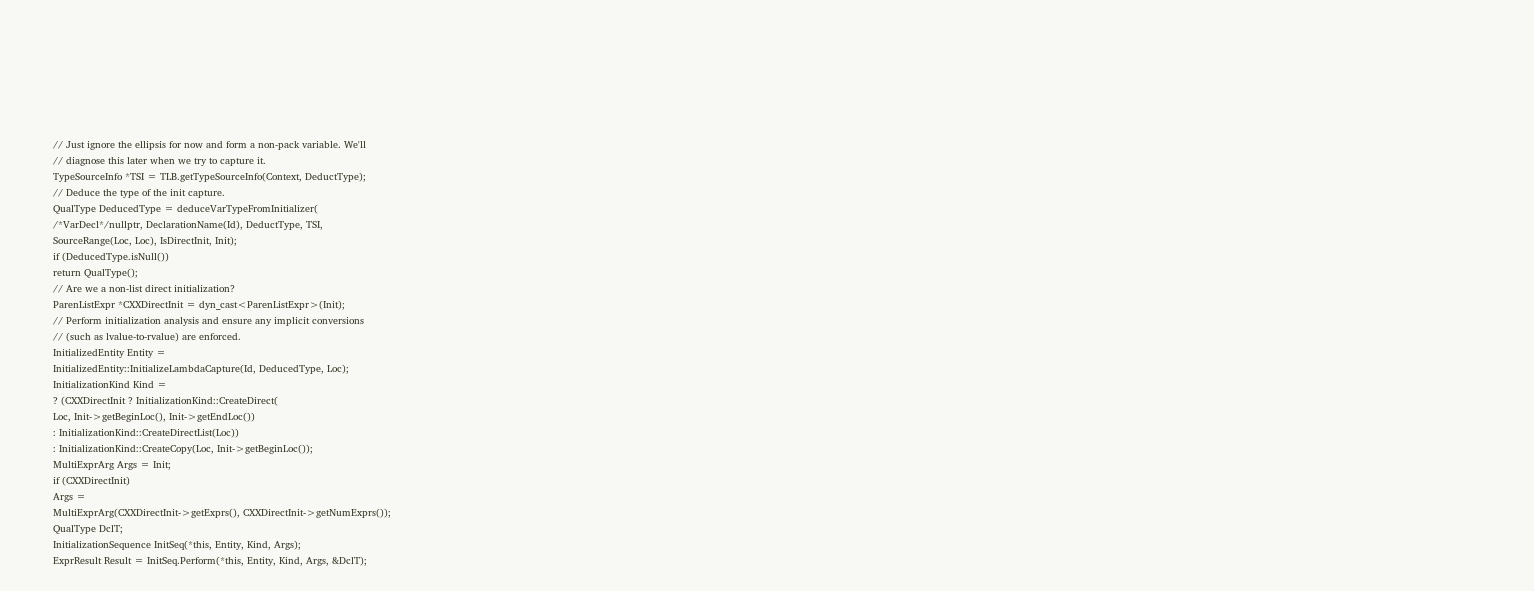// Just ignore the ellipsis for now and form a non-pack variable. We'll
// diagnose this later when we try to capture it.
TypeSourceInfo *TSI = TLB.getTypeSourceInfo(Context, DeductType);
// Deduce the type of the init capture.
QualType DeducedType = deduceVarTypeFromInitializer(
/*VarDecl*/nullptr, DeclarationName(Id), DeductType, TSI,
SourceRange(Loc, Loc), IsDirectInit, Init);
if (DeducedType.isNull())
return QualType();
// Are we a non-list direct initialization?
ParenListExpr *CXXDirectInit = dyn_cast<ParenListExpr>(Init);
// Perform initialization analysis and ensure any implicit conversions
// (such as lvalue-to-rvalue) are enforced.
InitializedEntity Entity =
InitializedEntity::InitializeLambdaCapture(Id, DeducedType, Loc);
InitializationKind Kind =
? (CXXDirectInit ? InitializationKind::CreateDirect(
Loc, Init->getBeginLoc(), Init->getEndLoc())
: InitializationKind::CreateDirectList(Loc))
: InitializationKind::CreateCopy(Loc, Init->getBeginLoc());
MultiExprArg Args = Init;
if (CXXDirectInit)
Args =
MultiExprArg(CXXDirectInit->getExprs(), CXXDirectInit->getNumExprs());
QualType DclT;
InitializationSequence InitSeq(*this, Entity, Kind, Args);
ExprResult Result = InitSeq.Perform(*this, Entity, Kind, Args, &DclT);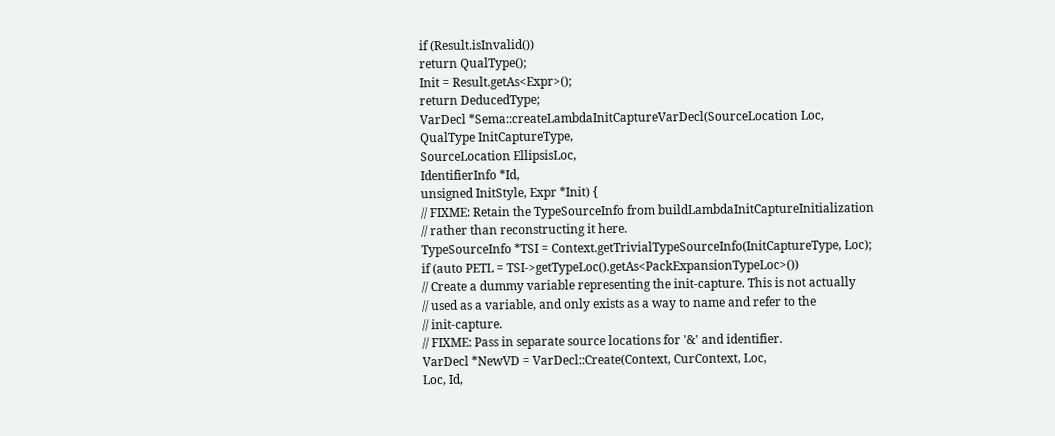if (Result.isInvalid())
return QualType();
Init = Result.getAs<Expr>();
return DeducedType;
VarDecl *Sema::createLambdaInitCaptureVarDecl(SourceLocation Loc,
QualType InitCaptureType,
SourceLocation EllipsisLoc,
IdentifierInfo *Id,
unsigned InitStyle, Expr *Init) {
// FIXME: Retain the TypeSourceInfo from buildLambdaInitCaptureInitialization
// rather than reconstructing it here.
TypeSourceInfo *TSI = Context.getTrivialTypeSourceInfo(InitCaptureType, Loc);
if (auto PETL = TSI->getTypeLoc().getAs<PackExpansionTypeLoc>())
// Create a dummy variable representing the init-capture. This is not actually
// used as a variable, and only exists as a way to name and refer to the
// init-capture.
// FIXME: Pass in separate source locations for '&' and identifier.
VarDecl *NewVD = VarDecl::Create(Context, CurContext, Loc,
Loc, Id,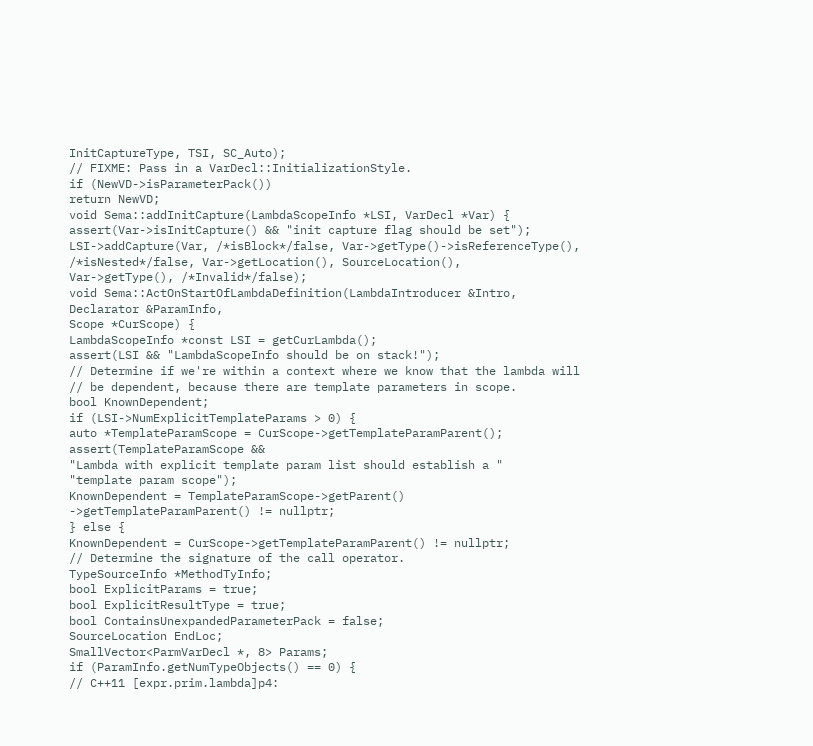InitCaptureType, TSI, SC_Auto);
// FIXME: Pass in a VarDecl::InitializationStyle.
if (NewVD->isParameterPack())
return NewVD;
void Sema::addInitCapture(LambdaScopeInfo *LSI, VarDecl *Var) {
assert(Var->isInitCapture() && "init capture flag should be set");
LSI->addCapture(Var, /*isBlock*/false, Var->getType()->isReferenceType(),
/*isNested*/false, Var->getLocation(), SourceLocation(),
Var->getType(), /*Invalid*/false);
void Sema::ActOnStartOfLambdaDefinition(LambdaIntroducer &Intro,
Declarator &ParamInfo,
Scope *CurScope) {
LambdaScopeInfo *const LSI = getCurLambda();
assert(LSI && "LambdaScopeInfo should be on stack!");
// Determine if we're within a context where we know that the lambda will
// be dependent, because there are template parameters in scope.
bool KnownDependent;
if (LSI->NumExplicitTemplateParams > 0) {
auto *TemplateParamScope = CurScope->getTemplateParamParent();
assert(TemplateParamScope &&
"Lambda with explicit template param list should establish a "
"template param scope");
KnownDependent = TemplateParamScope->getParent()
->getTemplateParamParent() != nullptr;
} else {
KnownDependent = CurScope->getTemplateParamParent() != nullptr;
// Determine the signature of the call operator.
TypeSourceInfo *MethodTyInfo;
bool ExplicitParams = true;
bool ExplicitResultType = true;
bool ContainsUnexpandedParameterPack = false;
SourceLocation EndLoc;
SmallVector<ParmVarDecl *, 8> Params;
if (ParamInfo.getNumTypeObjects() == 0) {
// C++11 [expr.prim.lambda]p4: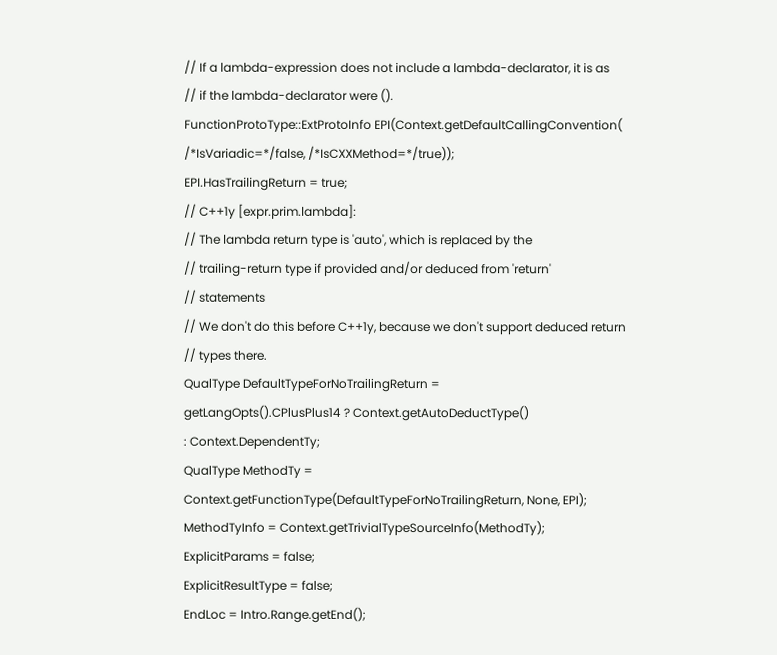// If a lambda-expression does not include a lambda-declarator, it is as
// if the lambda-declarator were ().
FunctionProtoType::ExtProtoInfo EPI(Context.getDefaultCallingConvention(
/*IsVariadic=*/false, /*IsCXXMethod=*/true));
EPI.HasTrailingReturn = true;
// C++1y [expr.prim.lambda]:
// The lambda return type is 'auto', which is replaced by the
// trailing-return type if provided and/or deduced from 'return'
// statements
// We don't do this before C++1y, because we don't support deduced return
// types there.
QualType DefaultTypeForNoTrailingReturn =
getLangOpts().CPlusPlus14 ? Context.getAutoDeductType()
: Context.DependentTy;
QualType MethodTy =
Context.getFunctionType(DefaultTypeForNoTrailingReturn, None, EPI);
MethodTyInfo = Context.getTrivialTypeSourceInfo(MethodTy);
ExplicitParams = false;
ExplicitResultType = false;
EndLoc = Intro.Range.getEnd();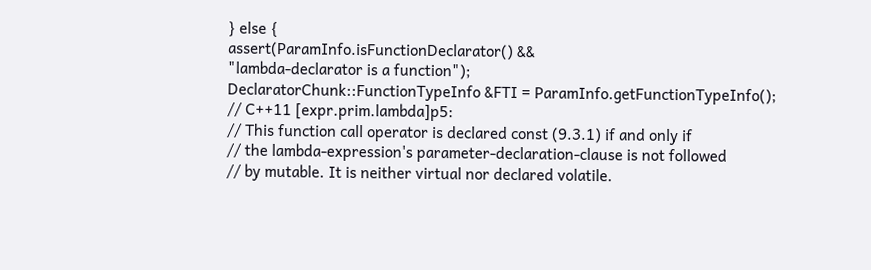} else {
assert(ParamInfo.isFunctionDeclarator() &&
"lambda-declarator is a function");
DeclaratorChunk::FunctionTypeInfo &FTI = ParamInfo.getFunctionTypeInfo();
// C++11 [expr.prim.lambda]p5:
// This function call operator is declared const (9.3.1) if and only if
// the lambda-expression's parameter-declaration-clause is not followed
// by mutable. It is neither virtual nor declared volatile.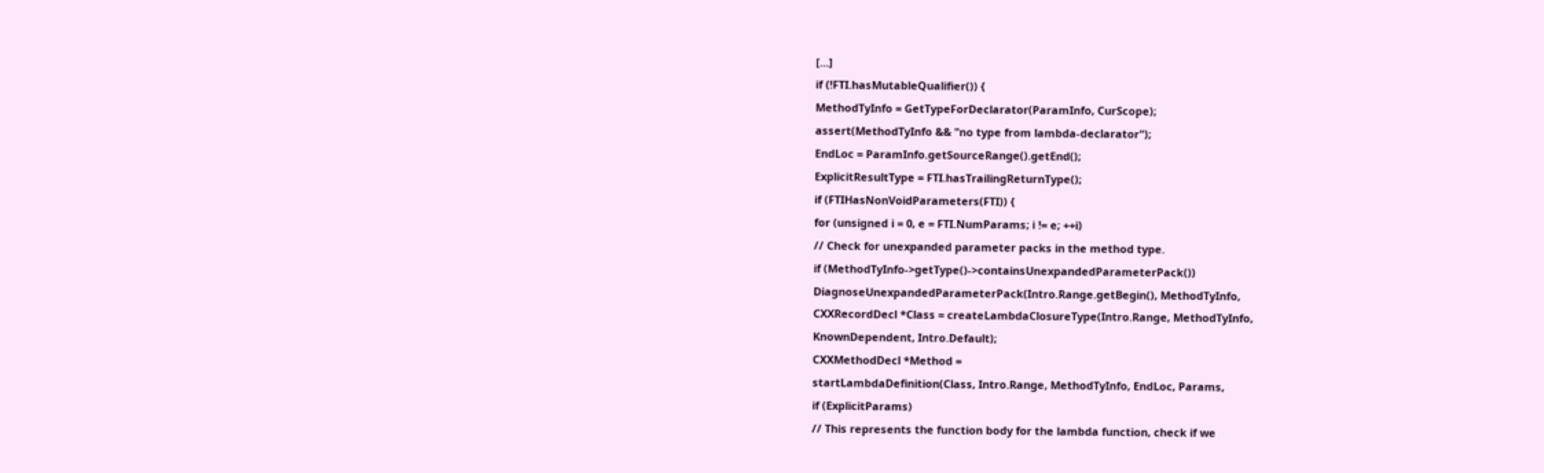[...]
if (!FTI.hasMutableQualifier()) {
MethodTyInfo = GetTypeForDeclarator(ParamInfo, CurScope);
assert(MethodTyInfo && "no type from lambda-declarator");
EndLoc = ParamInfo.getSourceRange().getEnd();
ExplicitResultType = FTI.hasTrailingReturnType();
if (FTIHasNonVoidParameters(FTI)) {
for (unsigned i = 0, e = FTI.NumParams; i != e; ++i)
// Check for unexpanded parameter packs in the method type.
if (MethodTyInfo->getType()->containsUnexpandedParameterPack())
DiagnoseUnexpandedParameterPack(Intro.Range.getBegin(), MethodTyInfo,
CXXRecordDecl *Class = createLambdaClosureType(Intro.Range, MethodTyInfo,
KnownDependent, Intro.Default);
CXXMethodDecl *Method =
startLambdaDefinition(Class, Intro.Range, MethodTyInfo, EndLoc, Params,
if (ExplicitParams)
// This represents the function body for the lambda function, check if we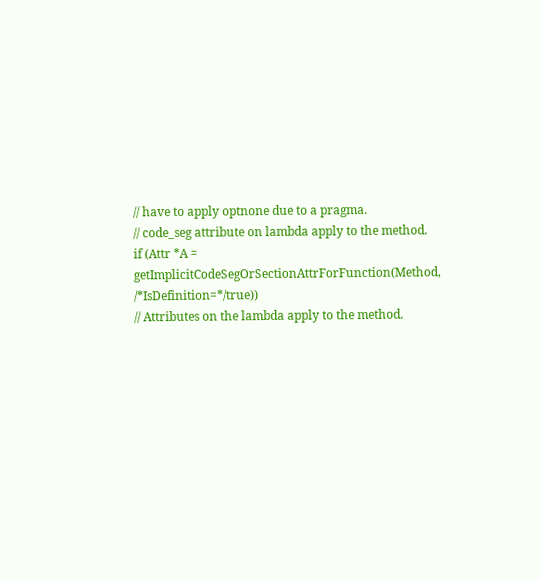// have to apply optnone due to a pragma.
// code_seg attribute on lambda apply to the method.
if (Attr *A = getImplicitCodeSegOrSectionAttrForFunction(Method, /*IsDefinition=*/true))
// Attributes on the lambda apply to the method.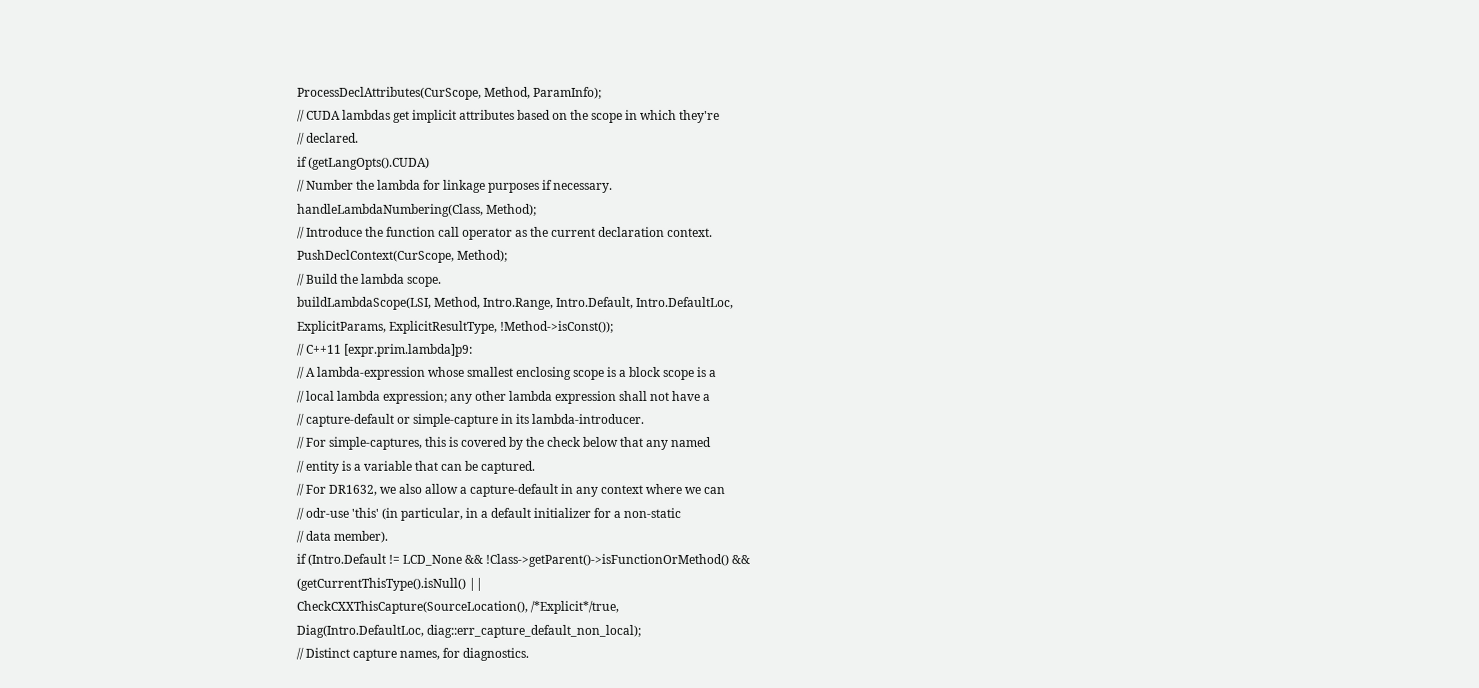ProcessDeclAttributes(CurScope, Method, ParamInfo);
// CUDA lambdas get implicit attributes based on the scope in which they're
// declared.
if (getLangOpts().CUDA)
// Number the lambda for linkage purposes if necessary.
handleLambdaNumbering(Class, Method);
// Introduce the function call operator as the current declaration context.
PushDeclContext(CurScope, Method);
// Build the lambda scope.
buildLambdaScope(LSI, Method, Intro.Range, Intro.Default, Intro.DefaultLoc,
ExplicitParams, ExplicitResultType, !Method->isConst());
// C++11 [expr.prim.lambda]p9:
// A lambda-expression whose smallest enclosing scope is a block scope is a
// local lambda expression; any other lambda expression shall not have a
// capture-default or simple-capture in its lambda-introducer.
// For simple-captures, this is covered by the check below that any named
// entity is a variable that can be captured.
// For DR1632, we also allow a capture-default in any context where we can
// odr-use 'this' (in particular, in a default initializer for a non-static
// data member).
if (Intro.Default != LCD_None && !Class->getParent()->isFunctionOrMethod() &&
(getCurrentThisType().isNull() ||
CheckCXXThisCapture(SourceLocation(), /*Explicit*/true,
Diag(Intro.DefaultLoc, diag::err_capture_default_non_local);
// Distinct capture names, for diagnostics.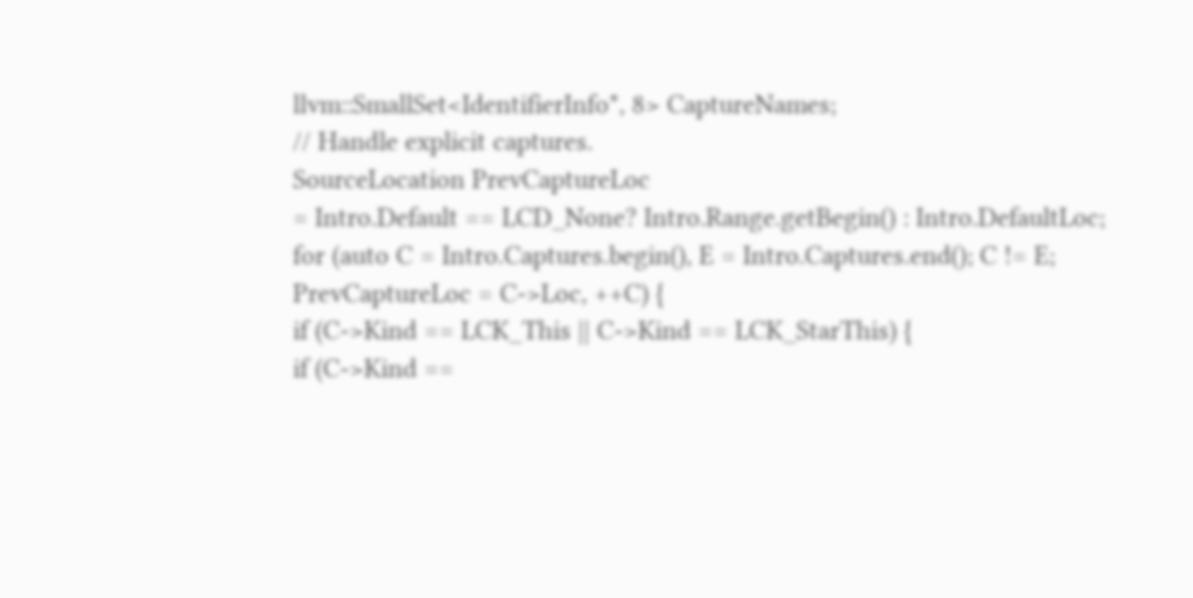llvm::SmallSet<IdentifierInfo*, 8> CaptureNames;
// Handle explicit captures.
SourceLocation PrevCaptureLoc
= Intro.Default == LCD_None? Intro.Range.getBegin() : Intro.DefaultLoc;
for (auto C = Intro.Captures.begin(), E = Intro.Captures.end(); C != E;
PrevCaptureLoc = C->Loc, ++C) {
if (C->Kind == LCK_This || C->Kind == LCK_StarThis) {
if (C->Kind ==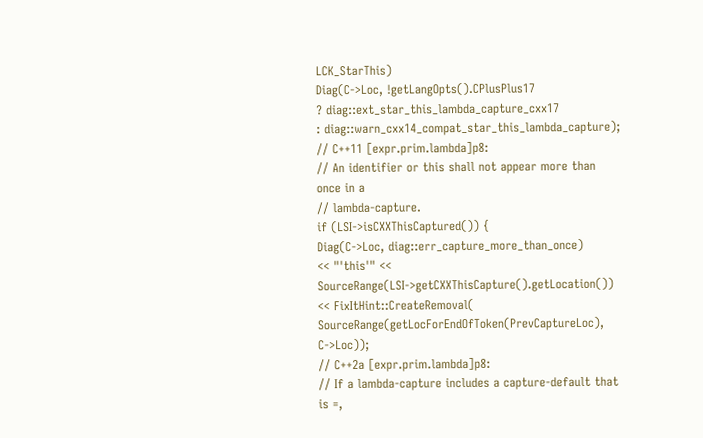LCK_StarThis)
Diag(C->Loc, !getLangOpts().CPlusPlus17
? diag::ext_star_this_lambda_capture_cxx17
: diag::warn_cxx14_compat_star_this_lambda_capture);
// C++11 [expr.prim.lambda]p8:
// An identifier or this shall not appear more than once in a
// lambda-capture.
if (LSI->isCXXThisCaptured()) {
Diag(C->Loc, diag::err_capture_more_than_once)
<< "'this'" << SourceRange(LSI->getCXXThisCapture().getLocation())
<< FixItHint::CreateRemoval(
SourceRange(getLocForEndOfToken(PrevCaptureLoc), C->Loc));
// C++2a [expr.prim.lambda]p8:
// If a lambda-capture includes a capture-default that is =,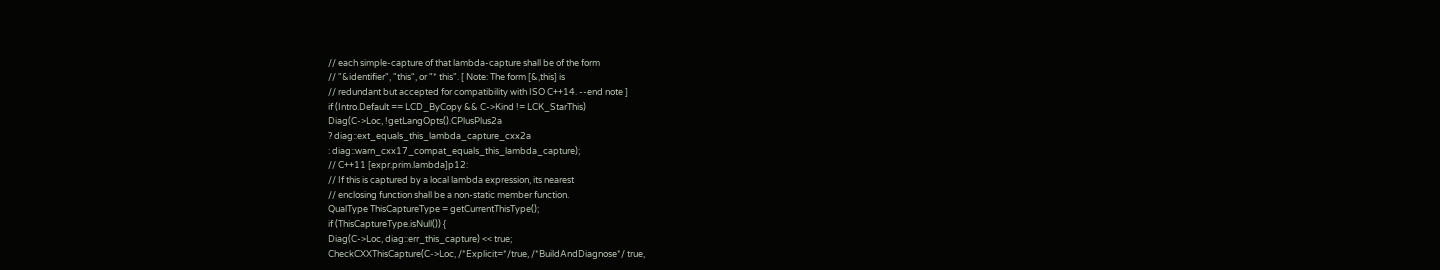// each simple-capture of that lambda-capture shall be of the form
// "&identifier", "this", or "* this". [ Note: The form [&,this] is
// redundant but accepted for compatibility with ISO C++14. --end note ]
if (Intro.Default == LCD_ByCopy && C->Kind != LCK_StarThis)
Diag(C->Loc, !getLangOpts().CPlusPlus2a
? diag::ext_equals_this_lambda_capture_cxx2a
: diag::warn_cxx17_compat_equals_this_lambda_capture);
// C++11 [expr.prim.lambda]p12:
// If this is captured by a local lambda expression, its nearest
// enclosing function shall be a non-static member function.
QualType ThisCaptureType = getCurrentThisType();
if (ThisCaptureType.isNull()) {
Diag(C->Loc, diag::err_this_capture) << true;
CheckCXXThisCapture(C->Loc, /*Explicit=*/true, /*BuildAndDiagnose*/ true,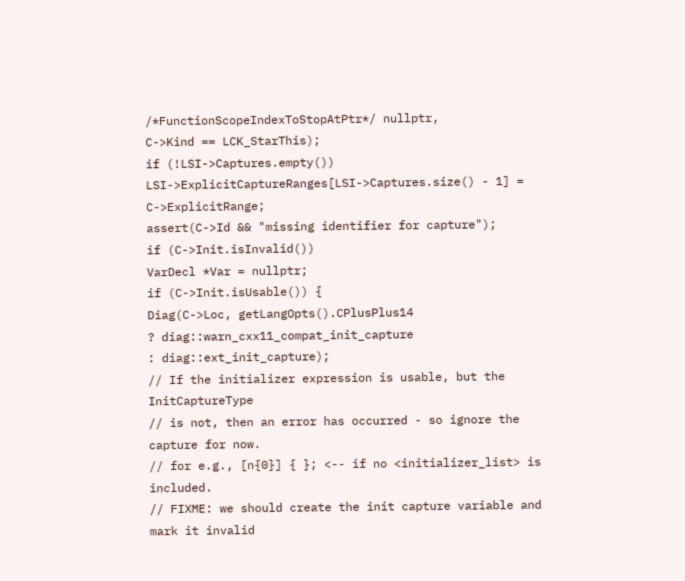/*FunctionScopeIndexToStopAtPtr*/ nullptr,
C->Kind == LCK_StarThis);
if (!LSI->Captures.empty())
LSI->ExplicitCaptureRanges[LSI->Captures.size() - 1] = C->ExplicitRange;
assert(C->Id && "missing identifier for capture");
if (C->Init.isInvalid())
VarDecl *Var = nullptr;
if (C->Init.isUsable()) {
Diag(C->Loc, getLangOpts().CPlusPlus14
? diag::warn_cxx11_compat_init_capture
: diag::ext_init_capture);
// If the initializer expression is usable, but the InitCaptureType
// is not, then an error has occurred - so ignore the capture for now.
// for e.g., [n{0}] { }; <-- if no <initializer_list> is included.
// FIXME: we should create the init capture variable and mark it invalid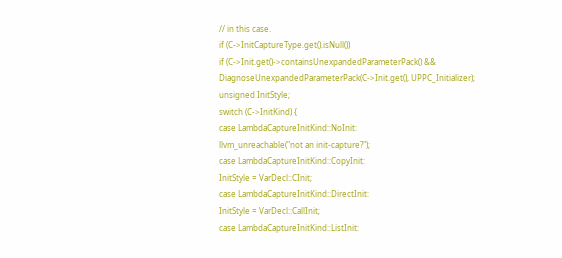// in this case.
if (C->InitCaptureType.get().isNull())
if (C->Init.get()->containsUnexpandedParameterPack() &&
DiagnoseUnexpandedParameterPack(C->Init.get(), UPPC_Initializer);
unsigned InitStyle;
switch (C->InitKind) {
case LambdaCaptureInitKind::NoInit:
llvm_unreachable("not an init-capture?");
case LambdaCaptureInitKind::CopyInit:
InitStyle = VarDecl::CInit;
case LambdaCaptureInitKind::DirectInit:
InitStyle = VarDecl::CallInit;
case LambdaCaptureInitKind::ListInit: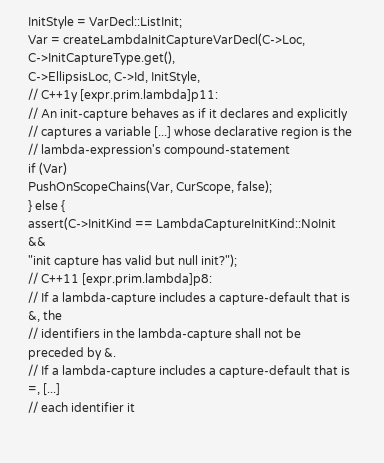InitStyle = VarDecl::ListInit;
Var = createLambdaInitCaptureVarDecl(C->Loc, C->InitCaptureType.get(),
C->EllipsisLoc, C->Id, InitStyle,
// C++1y [expr.prim.lambda]p11:
// An init-capture behaves as if it declares and explicitly
// captures a variable [...] whose declarative region is the
// lambda-expression's compound-statement
if (Var)
PushOnScopeChains(Var, CurScope, false);
} else {
assert(C->InitKind == LambdaCaptureInitKind::NoInit &&
"init capture has valid but null init?");
// C++11 [expr.prim.lambda]p8:
// If a lambda-capture includes a capture-default that is &, the
// identifiers in the lambda-capture shall not be preceded by &.
// If a lambda-capture includes a capture-default that is =, [...]
// each identifier it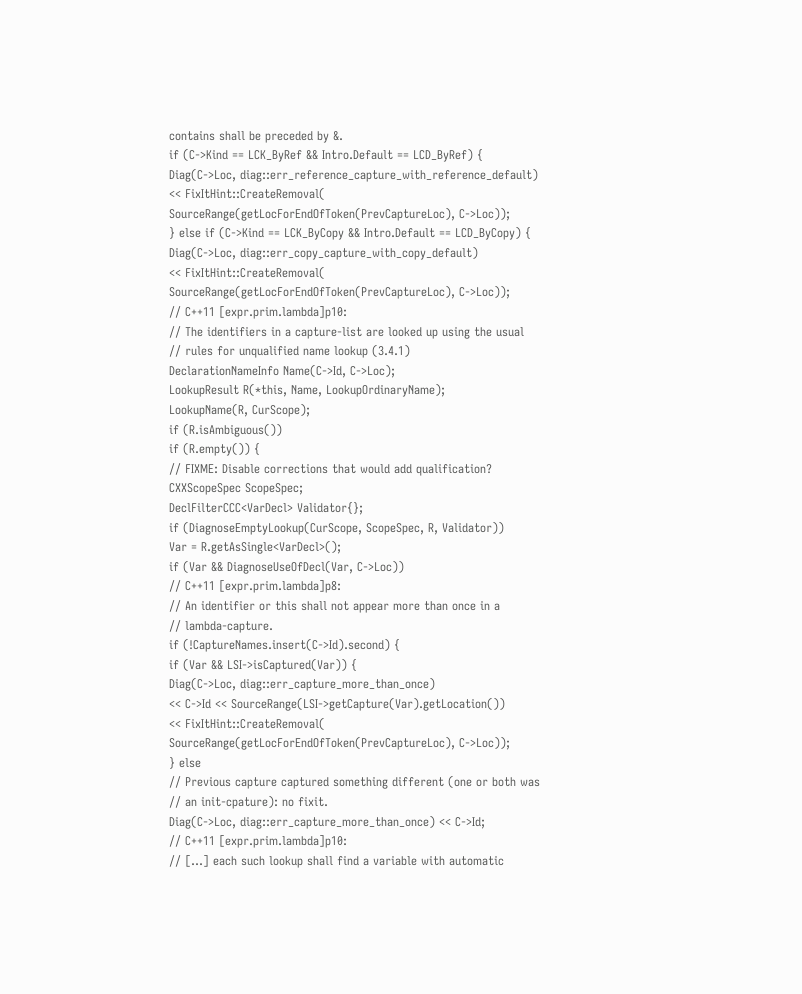contains shall be preceded by &.
if (C->Kind == LCK_ByRef && Intro.Default == LCD_ByRef) {
Diag(C->Loc, diag::err_reference_capture_with_reference_default)
<< FixItHint::CreateRemoval(
SourceRange(getLocForEndOfToken(PrevCaptureLoc), C->Loc));
} else if (C->Kind == LCK_ByCopy && Intro.Default == LCD_ByCopy) {
Diag(C->Loc, diag::err_copy_capture_with_copy_default)
<< FixItHint::CreateRemoval(
SourceRange(getLocForEndOfToken(PrevCaptureLoc), C->Loc));
// C++11 [expr.prim.lambda]p10:
// The identifiers in a capture-list are looked up using the usual
// rules for unqualified name lookup (3.4.1)
DeclarationNameInfo Name(C->Id, C->Loc);
LookupResult R(*this, Name, LookupOrdinaryName);
LookupName(R, CurScope);
if (R.isAmbiguous())
if (R.empty()) {
// FIXME: Disable corrections that would add qualification?
CXXScopeSpec ScopeSpec;
DeclFilterCCC<VarDecl> Validator{};
if (DiagnoseEmptyLookup(CurScope, ScopeSpec, R, Validator))
Var = R.getAsSingle<VarDecl>();
if (Var && DiagnoseUseOfDecl(Var, C->Loc))
// C++11 [expr.prim.lambda]p8:
// An identifier or this shall not appear more than once in a
// lambda-capture.
if (!CaptureNames.insert(C->Id).second) {
if (Var && LSI->isCaptured(Var)) {
Diag(C->Loc, diag::err_capture_more_than_once)
<< C->Id << SourceRange(LSI->getCapture(Var).getLocation())
<< FixItHint::CreateRemoval(
SourceRange(getLocForEndOfToken(PrevCaptureLoc), C->Loc));
} else
// Previous capture captured something different (one or both was
// an init-cpature): no fixit.
Diag(C->Loc, diag::err_capture_more_than_once) << C->Id;
// C++11 [expr.prim.lambda]p10:
// [...] each such lookup shall find a variable with automatic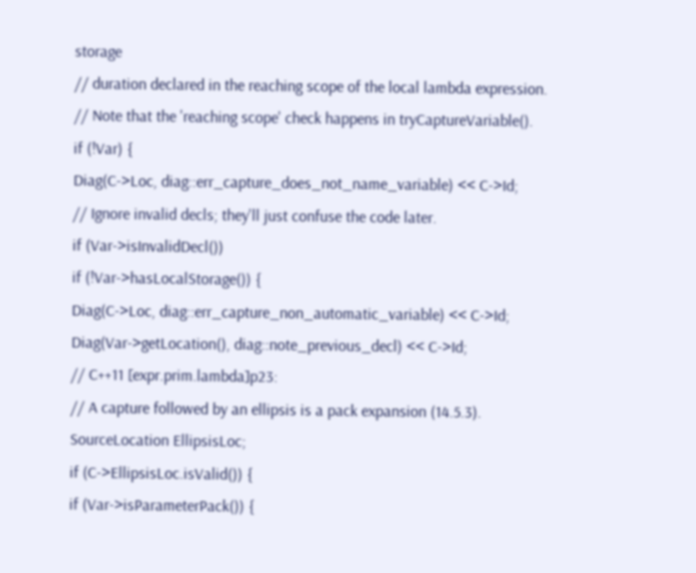storage
// duration declared in the reaching scope of the local lambda expression.
// Note that the 'reaching scope' check happens in tryCaptureVariable().
if (!Var) {
Diag(C->Loc, diag::err_capture_does_not_name_variable) << C->Id;
// Ignore invalid decls; they'll just confuse the code later.
if (Var->isInvalidDecl())
if (!Var->hasLocalStorage()) {
Diag(C->Loc, diag::err_capture_non_automatic_variable) << C->Id;
Diag(Var->getLocation(), diag::note_previous_decl) << C->Id;
// C++11 [expr.prim.lambda]p23:
// A capture followed by an ellipsis is a pack expansion (14.5.3).
SourceLocation EllipsisLoc;
if (C->EllipsisLoc.isValid()) {
if (Var->isParameterPack()) {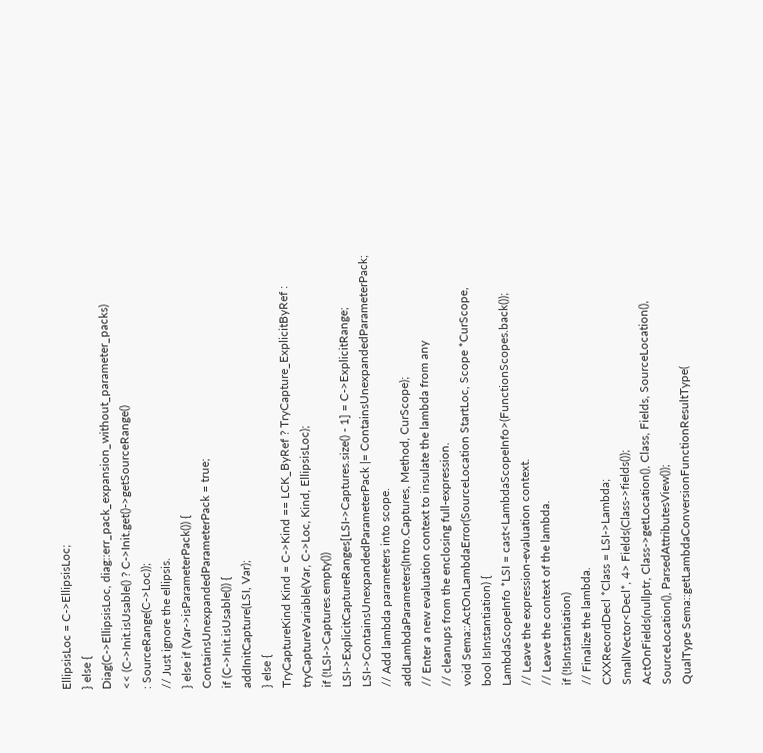EllipsisLoc = C->EllipsisLoc;
} else {
Diag(C->EllipsisLoc, diag::err_pack_expansion_without_parameter_packs)
<< (C->Init.isUsable() ? C->Init.get()->getSourceRange()
: SourceRange(C->Loc));
// Just ignore the ellipsis.
} else if (Var->isParameterPack()) {
ContainsUnexpandedParameterPack = true;
if (C->Init.isUsable()) {
addInitCapture(LSI, Var);
} else {
TryCaptureKind Kind = C->Kind == LCK_ByRef ? TryCapture_ExplicitByRef :
tryCaptureVariable(Var, C->Loc, Kind, EllipsisLoc);
if (!LSI->Captures.empty())
LSI->ExplicitCaptureRanges[LSI->Captures.size() - 1] = C->ExplicitRange;
LSI->ContainsUnexpandedParameterPack |= ContainsUnexpandedParameterPack;
// Add lambda parameters into scope.
addLambdaParameters(Intro.Captures, Method, CurScope);
// Enter a new evaluation context to insulate the lambda from any
// cleanups from the enclosing full-expression.
void Sema::ActOnLambdaError(SourceLocation StartLoc, Scope *CurScope,
bool IsInstantiation) {
LambdaScopeInfo *LSI = cast<LambdaScopeInfo>(FunctionScopes.back());
// Leave the expression-evaluation context.
// Leave the context of the lambda.
if (!IsInstantiation)
// Finalize the lambda.
CXXRecordDecl *Class = LSI->Lambda;
SmallVector<Decl*, 4> Fields(Class->fields());
ActOnFields(nullptr, Class->getLocation(), Class, Fields, SourceLocation(),
SourceLocation(), ParsedAttributesView());
QualType Sema::getLambdaConversionFunctionResultType(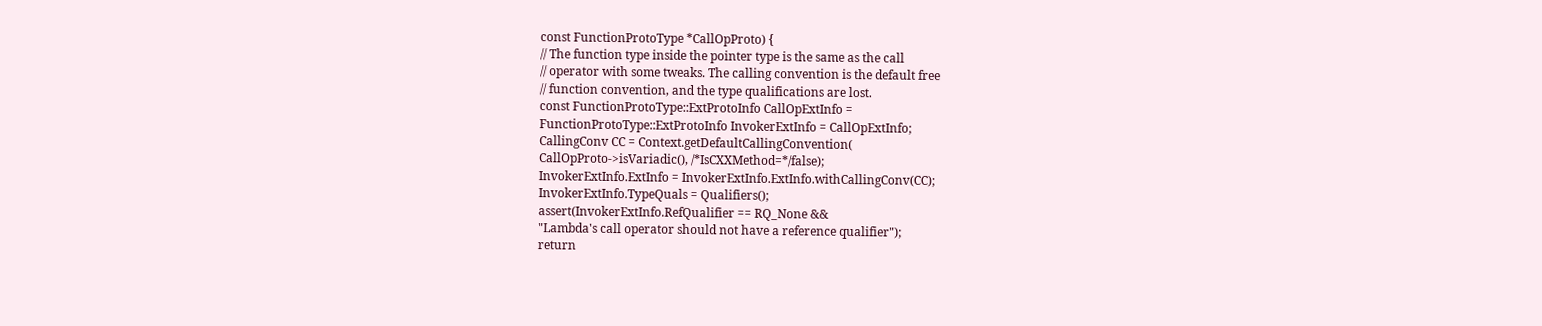const FunctionProtoType *CallOpProto) {
// The function type inside the pointer type is the same as the call
// operator with some tweaks. The calling convention is the default free
// function convention, and the type qualifications are lost.
const FunctionProtoType::ExtProtoInfo CallOpExtInfo =
FunctionProtoType::ExtProtoInfo InvokerExtInfo = CallOpExtInfo;
CallingConv CC = Context.getDefaultCallingConvention(
CallOpProto->isVariadic(), /*IsCXXMethod=*/false);
InvokerExtInfo.ExtInfo = InvokerExtInfo.ExtInfo.withCallingConv(CC);
InvokerExtInfo.TypeQuals = Qualifiers();
assert(InvokerExtInfo.RefQualifier == RQ_None &&
"Lambda's call operator should not have a reference qualifier");
return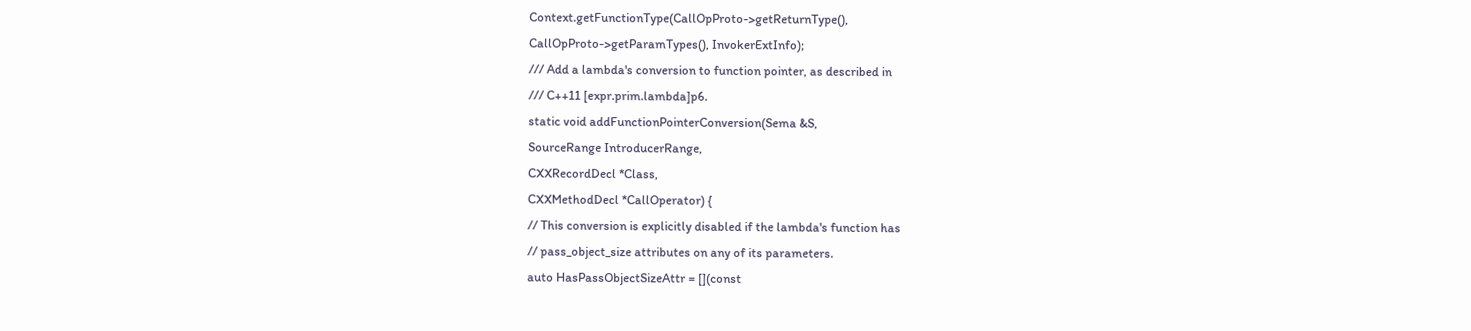Context.getFunctionType(CallOpProto->getReturnType(),
CallOpProto->getParamTypes(), InvokerExtInfo);
/// Add a lambda's conversion to function pointer, as described in
/// C++11 [expr.prim.lambda]p6.
static void addFunctionPointerConversion(Sema &S,
SourceRange IntroducerRange,
CXXRecordDecl *Class,
CXXMethodDecl *CallOperator) {
// This conversion is explicitly disabled if the lambda's function has
// pass_object_size attributes on any of its parameters.
auto HasPassObjectSizeAttr = [](const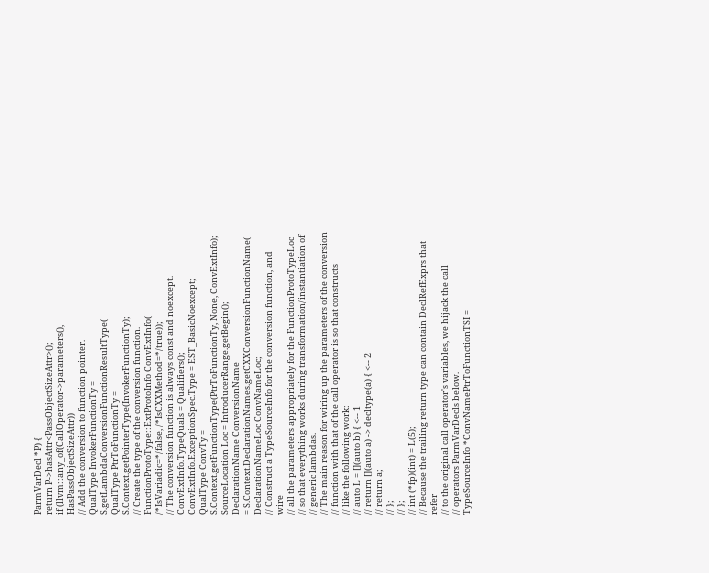ParmVarDecl *P) {
return P->hasAttr<PassObjectSizeAttr>();
if (llvm::any_of(CallOperator->parameters(), HasPassObjectSizeAttr))
// Add the conversion to function pointer.
QualType InvokerFunctionTy = S.getLambdaConversionFunctionResultType(
QualType PtrToFunctionTy = S.Context.getPointerType(InvokerFunctionTy);
// Create the type of the conversion function.
FunctionProtoType::ExtProtoInfo ConvExtInfo(
/*IsVariadic=*/false, /*IsCXXMethod=*/true));
// The conversion function is always const and noexcept.
ConvExtInfo.TypeQuals = Qualifiers();
ConvExtInfo.ExceptionSpec.Type = EST_BasicNoexcept;
QualType ConvTy =
S.Context.getFunctionType(PtrToFunctionTy, None, ConvExtInfo);
SourceLocation Loc = IntroducerRange.getBegin();
DeclarationName ConversionName
= S.Context.DeclarationNames.getCXXConversionFunctionName(
DeclarationNameLoc ConvNameLoc;
// Construct a TypeSourceInfo for the conversion function, and wire
// all the parameters appropriately for the FunctionProtoTypeLoc
// so that everything works during transformation/instantiation of
// generic lambdas.
// The main reason for wiring up the parameters of the conversion
// function with that of the call operator is so that constructs
// like the following work:
// auto L = [](auto b) { <-- 1
// return [](auto a) -> decltype(a) { <-- 2
// return a;
// };
// };
// int (*fp)(int) = L(5);
// Because the trailing return type can contain DeclRefExprs that refer
// to the original call operator's variables, we hijack the call
// operators ParmVarDecls below.
TypeSourceInfo *ConvNamePtrToFunctionTSI =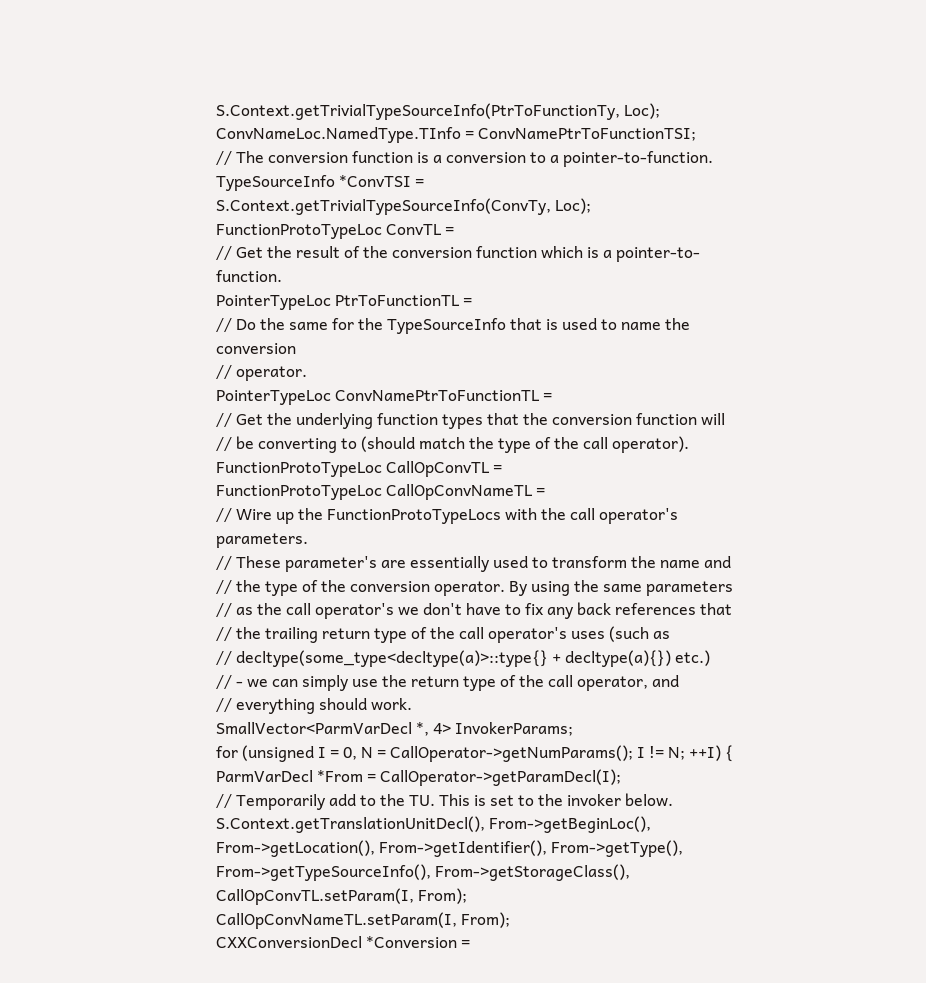S.Context.getTrivialTypeSourceInfo(PtrToFunctionTy, Loc);
ConvNameLoc.NamedType.TInfo = ConvNamePtrToFunctionTSI;
// The conversion function is a conversion to a pointer-to-function.
TypeSourceInfo *ConvTSI = S.Context.getTrivialTypeSourceInfo(ConvTy, Loc);
FunctionProtoTypeLoc ConvTL =
// Get the result of the conversion function which is a pointer-to-function.
PointerTypeLoc PtrToFunctionTL =
// Do the same for the TypeSourceInfo that is used to name the conversion
// operator.
PointerTypeLoc ConvNamePtrToFunctionTL =
// Get the underlying function types that the conversion function will
// be converting to (should match the type of the call operator).
FunctionProtoTypeLoc CallOpConvTL =
FunctionProtoTypeLoc CallOpConvNameTL =
// Wire up the FunctionProtoTypeLocs with the call operator's parameters.
// These parameter's are essentially used to transform the name and
// the type of the conversion operator. By using the same parameters
// as the call operator's we don't have to fix any back references that
// the trailing return type of the call operator's uses (such as
// decltype(some_type<decltype(a)>::type{} + decltype(a){}) etc.)
// - we can simply use the return type of the call operator, and
// everything should work.
SmallVector<ParmVarDecl *, 4> InvokerParams;
for (unsigned I = 0, N = CallOperator->getNumParams(); I != N; ++I) {
ParmVarDecl *From = CallOperator->getParamDecl(I);
// Temporarily add to the TU. This is set to the invoker below.
S.Context.getTranslationUnitDecl(), From->getBeginLoc(),
From->getLocation(), From->getIdentifier(), From->getType(),
From->getTypeSourceInfo(), From->getStorageClass(),
CallOpConvTL.setParam(I, From);
CallOpConvNameTL.setParam(I, From);
CXXConversionDecl *Conversion =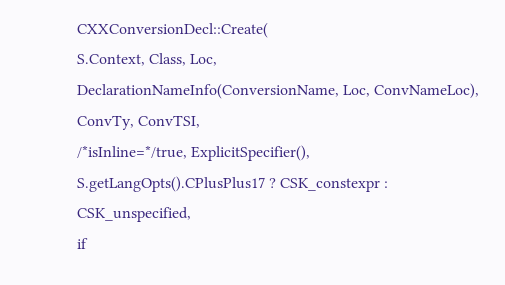CXXConversionDecl::Create(
S.Context, Class, Loc,
DeclarationNameInfo(ConversionName, Loc, ConvNameLoc), ConvTy, ConvTSI,
/*isInline=*/true, ExplicitSpecifier(),
S.getLangOpts().CPlusPlus17 ? CSK_constexpr : CSK_unspecified,
if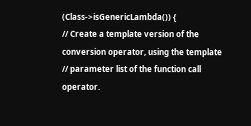(Class->isGenericLambda()) {
// Create a template version of the conversion operator, using the template
// parameter list of the function call operator.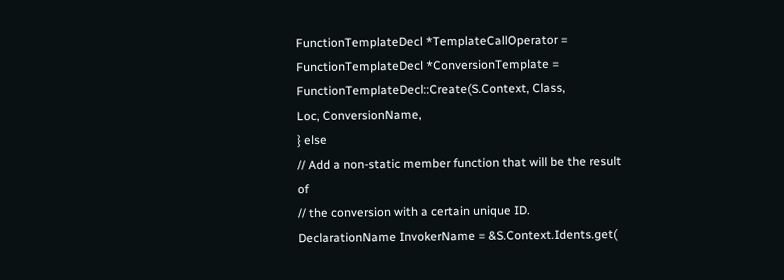FunctionTemplateDecl *TemplateCallOperator =
FunctionTemplateDecl *ConversionTemplate =
FunctionTemplateDecl::Create(S.Context, Class,
Loc, ConversionName,
} else
// Add a non-static member function that will be the result of
// the conversion with a certain unique ID.
DeclarationName InvokerName = &S.Context.Idents.get(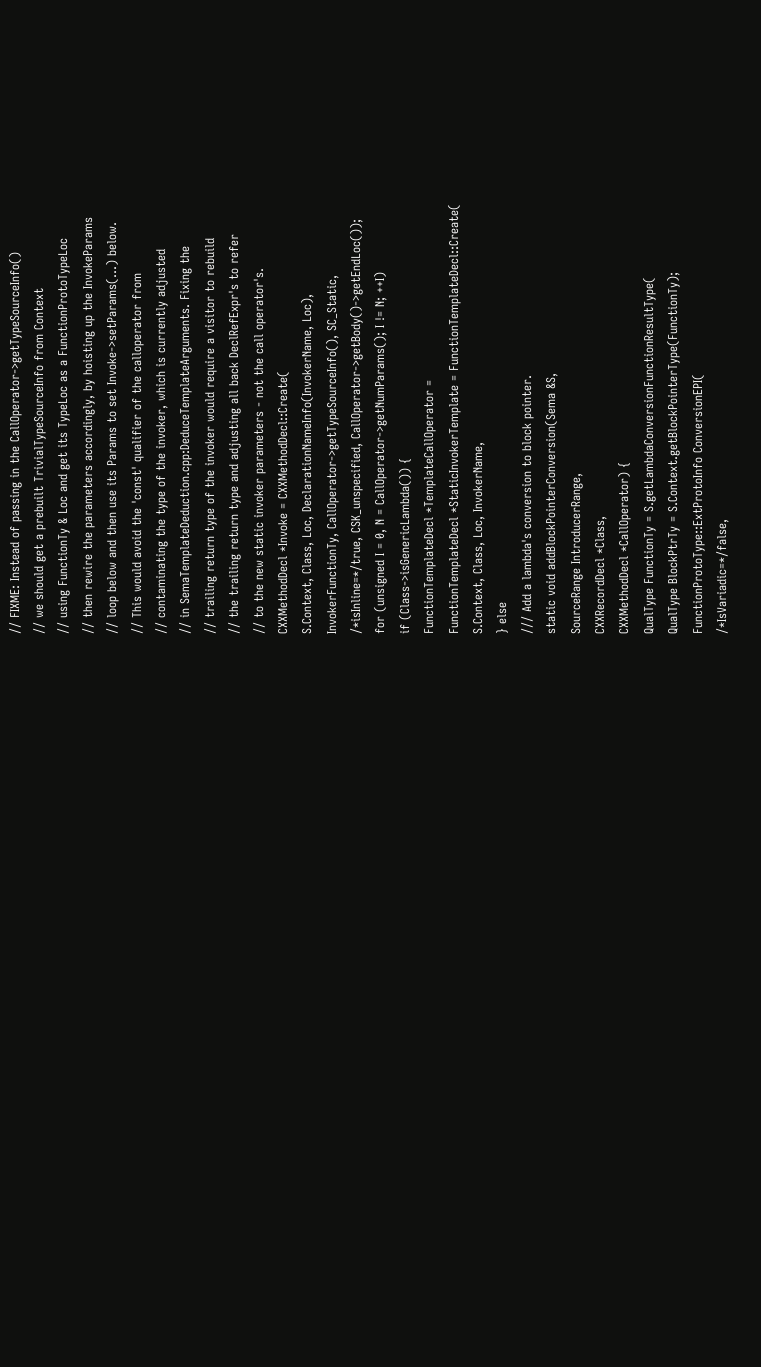// FIXME: Instead of passing in the CallOperator->getTypeSourceInfo()
// we should get a prebuilt TrivialTypeSourceInfo from Context
// using FunctionTy & Loc and get its TypeLoc as a FunctionProtoTypeLoc
// then rewire the parameters accordingly, by hoisting up the InvokeParams
// loop below and then use its Params to set Invoke->setParams(...) below.
// This would avoid the 'const' qualifier of the calloperator from
// contaminating the type of the invoker, which is currently adjusted
// in SemaTemplateDeduction.cpp:DeduceTemplateArguments. Fixing the
// trailing return type of the invoker would require a visitor to rebuild
// the trailing return type and adjusting all back DeclRefExpr's to refer
// to the new static invoker parameters - not the call operator's.
CXXMethodDecl *Invoke = CXXMethodDecl::Create(
S.Context, Class, Loc, DeclarationNameInfo(InvokerName, Loc),
InvokerFunctionTy, CallOperator->getTypeSourceInfo(), SC_Static,
/*isInline=*/true, CSK_unspecified, CallOperator->getBody()->getEndLoc());
for (unsigned I = 0, N = CallOperator->getNumParams(); I != N; ++I)
if (Class->isGenericLambda()) {
FunctionTemplateDecl *TemplateCallOperator =
FunctionTemplateDecl *StaticInvokerTemplate = FunctionTemplateDecl::Create(
S.Context, Class, Loc, InvokerName,
} else
/// Add a lambda's conversion to block pointer.
static void addBlockPointerConversion(Sema &S,
SourceRange IntroducerRange,
CXXRecordDecl *Class,
CXXMethodDecl *CallOperator) {
QualType FunctionTy = S.getLambdaConversionFunctionResultType(
QualType BlockPtrTy = S.Context.getBlockPointerType(FunctionTy);
FunctionProtoType::ExtProtoInfo ConversionEPI(
/*IsVariadic=*/false,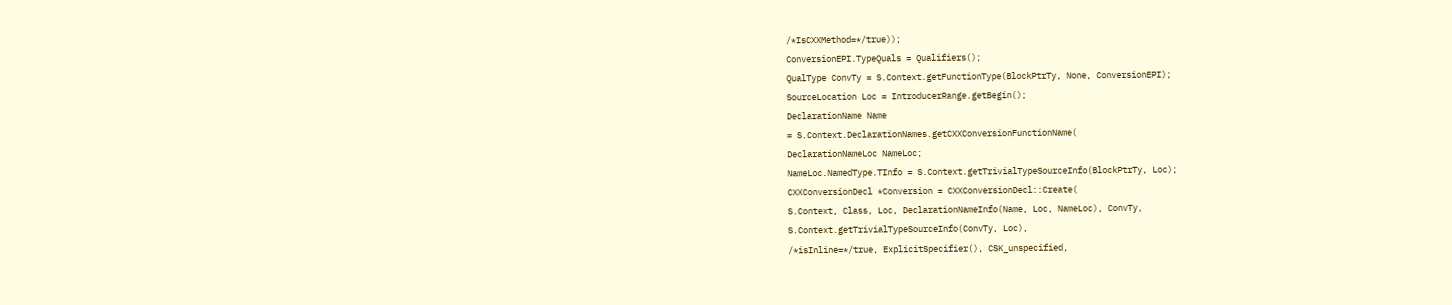/*IsCXXMethod=*/true));
ConversionEPI.TypeQuals = Qualifiers();
QualType ConvTy = S.Context.getFunctionType(BlockPtrTy, None, ConversionEPI);
SourceLocation Loc = IntroducerRange.getBegin();
DeclarationName Name
= S.Context.DeclarationNames.getCXXConversionFunctionName(
DeclarationNameLoc NameLoc;
NameLoc.NamedType.TInfo = S.Context.getTrivialTypeSourceInfo(BlockPtrTy, Loc);
CXXConversionDecl *Conversion = CXXConversionDecl::Create(
S.Context, Class, Loc, DeclarationNameInfo(Name, Loc, NameLoc), ConvTy,
S.Context.getTrivialTypeSourceInfo(ConvTy, Loc),
/*isInline=*/true, ExplicitSpecifier(), CSK_unspecified,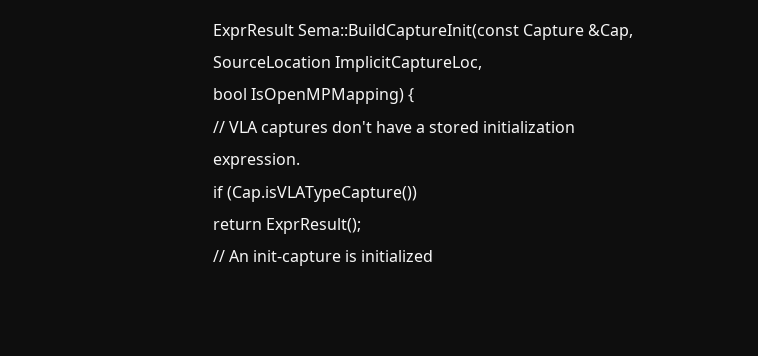ExprResult Sema::BuildCaptureInit(const Capture &Cap,
SourceLocation ImplicitCaptureLoc,
bool IsOpenMPMapping) {
// VLA captures don't have a stored initialization expression.
if (Cap.isVLATypeCapture())
return ExprResult();
// An init-capture is initialized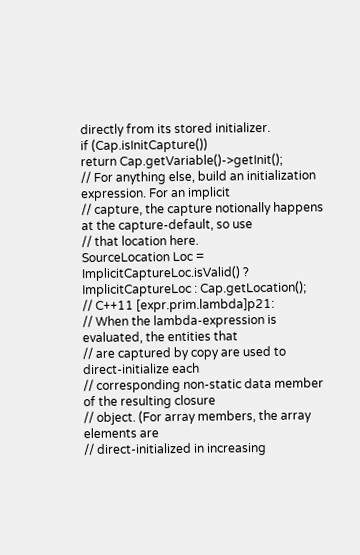directly from its stored initializer.
if (Cap.isInitCapture())
return Cap.getVariable()->getInit();
// For anything else, build an initialization expression. For an implicit
// capture, the capture notionally happens at the capture-default, so use
// that location here.
SourceLocation Loc =
ImplicitCaptureLoc.isValid() ? ImplicitCaptureLoc : Cap.getLocation();
// C++11 [expr.prim.lambda]p21:
// When the lambda-expression is evaluated, the entities that
// are captured by copy are used to direct-initialize each
// corresponding non-static data member of the resulting closure
// object. (For array members, the array elements are
// direct-initialized in increasing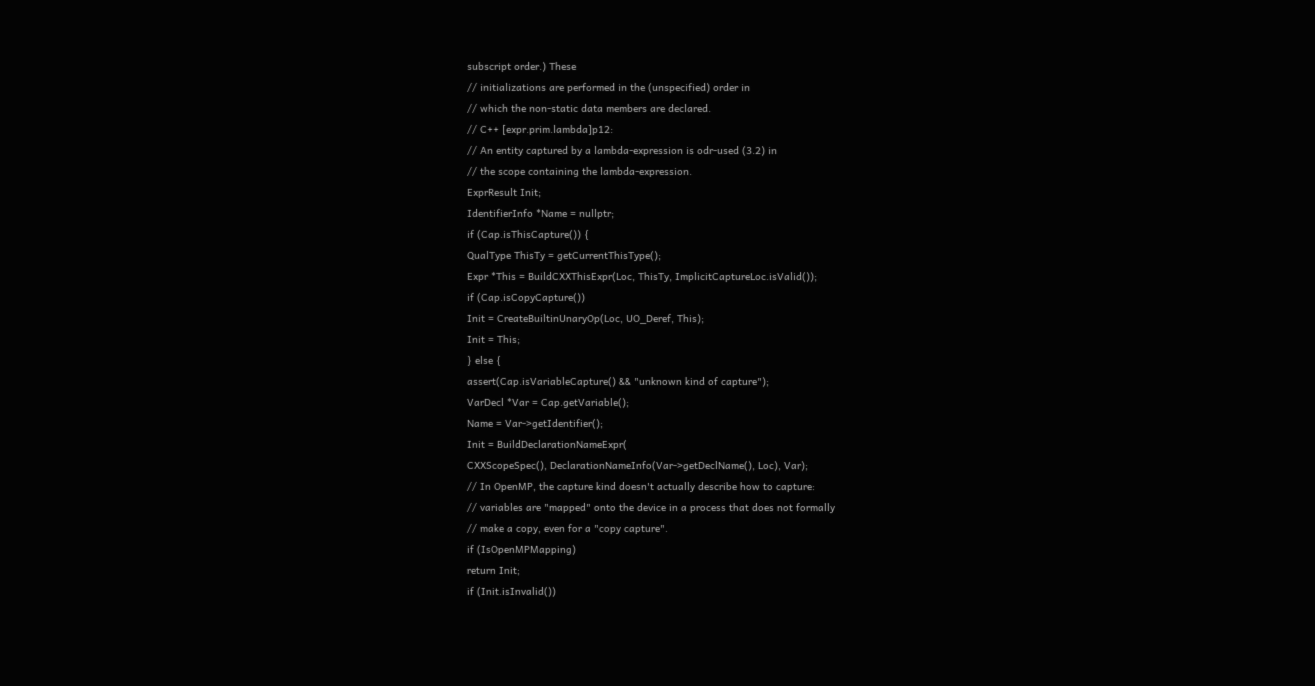subscript order.) These
// initializations are performed in the (unspecified) order in
// which the non-static data members are declared.
// C++ [expr.prim.lambda]p12:
// An entity captured by a lambda-expression is odr-used (3.2) in
// the scope containing the lambda-expression.
ExprResult Init;
IdentifierInfo *Name = nullptr;
if (Cap.isThisCapture()) {
QualType ThisTy = getCurrentThisType();
Expr *This = BuildCXXThisExpr(Loc, ThisTy, ImplicitCaptureLoc.isValid());
if (Cap.isCopyCapture())
Init = CreateBuiltinUnaryOp(Loc, UO_Deref, This);
Init = This;
} else {
assert(Cap.isVariableCapture() && "unknown kind of capture");
VarDecl *Var = Cap.getVariable();
Name = Var->getIdentifier();
Init = BuildDeclarationNameExpr(
CXXScopeSpec(), DeclarationNameInfo(Var->getDeclName(), Loc), Var);
// In OpenMP, the capture kind doesn't actually describe how to capture:
// variables are "mapped" onto the device in a process that does not formally
// make a copy, even for a "copy capture".
if (IsOpenMPMapping)
return Init;
if (Init.isInvalid())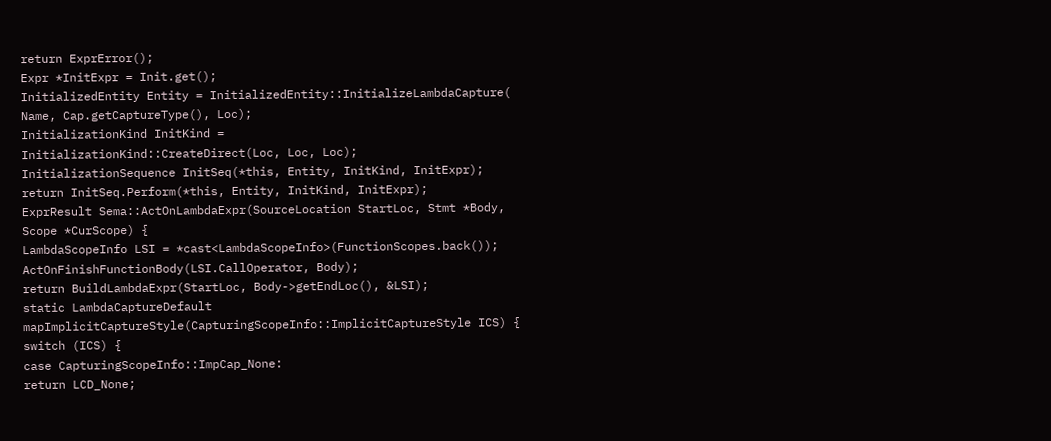return ExprError();
Expr *InitExpr = Init.get();
InitializedEntity Entity = InitializedEntity::InitializeLambdaCapture(
Name, Cap.getCaptureType(), Loc);
InitializationKind InitKind =
InitializationKind::CreateDirect(Loc, Loc, Loc);
InitializationSequence InitSeq(*this, Entity, InitKind, InitExpr);
return InitSeq.Perform(*this, Entity, InitKind, InitExpr);
ExprResult Sema::ActOnLambdaExpr(SourceLocation StartLoc, Stmt *Body,
Scope *CurScope) {
LambdaScopeInfo LSI = *cast<LambdaScopeInfo>(FunctionScopes.back());
ActOnFinishFunctionBody(LSI.CallOperator, Body);
return BuildLambdaExpr(StartLoc, Body->getEndLoc(), &LSI);
static LambdaCaptureDefault
mapImplicitCaptureStyle(CapturingScopeInfo::ImplicitCaptureStyle ICS) {
switch (ICS) {
case CapturingScopeInfo::ImpCap_None:
return LCD_None;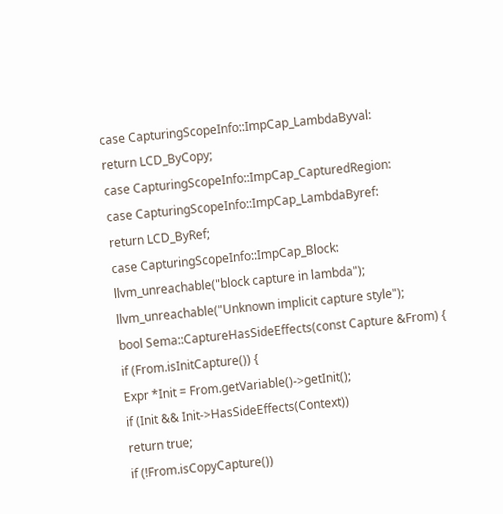case CapturingScopeInfo::ImpCap_LambdaByval:
return LCD_ByCopy;
case CapturingScopeInfo::ImpCap_CapturedRegion:
case CapturingScopeInfo::ImpCap_LambdaByref:
return LCD_ByRef;
case CapturingScopeInfo::ImpCap_Block:
llvm_unreachable("block capture in lambda");
llvm_unreachable("Unknown implicit capture style");
bool Sema::CaptureHasSideEffects(const Capture &From) {
if (From.isInitCapture()) {
Expr *Init = From.getVariable()->getInit();
if (Init && Init->HasSideEffects(Context))
return true;
if (!From.isCopyCapture())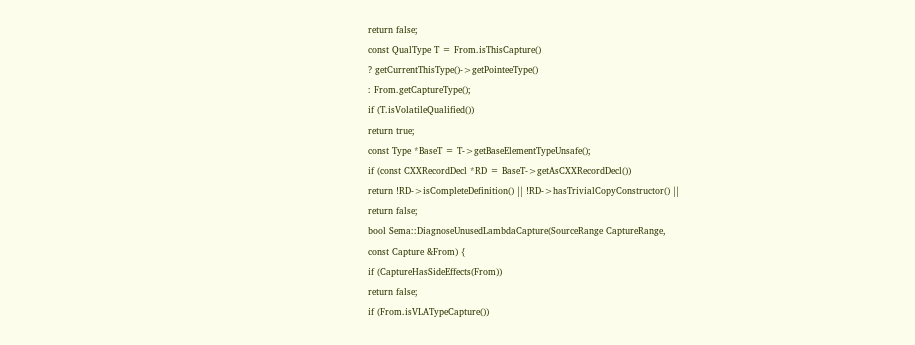return false;
const QualType T = From.isThisCapture()
? getCurrentThisType()->getPointeeType()
: From.getCaptureType();
if (T.isVolatileQualified())
return true;
const Type *BaseT = T->getBaseElementTypeUnsafe();
if (const CXXRecordDecl *RD = BaseT->getAsCXXRecordDecl())
return !RD->isCompleteDefinition() || !RD->hasTrivialCopyConstructor() ||
return false;
bool Sema::DiagnoseUnusedLambdaCapture(SourceRange CaptureRange,
const Capture &From) {
if (CaptureHasSideEffects(From))
return false;
if (From.isVLATypeCapture())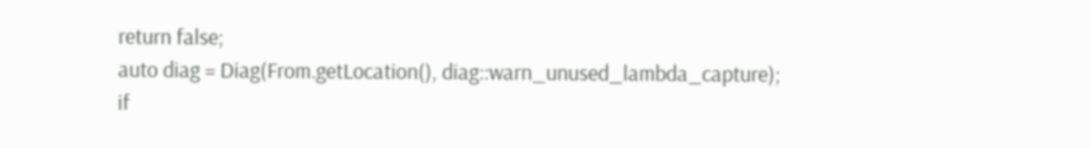return false;
auto diag = Diag(From.getLocation(), diag::warn_unused_lambda_capture);
if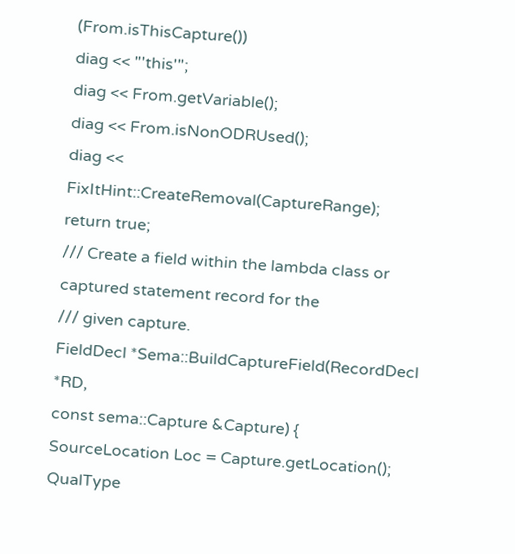(From.isThisCapture())
diag << "'this'";
diag << From.getVariable();
diag << From.isNonODRUsed();
diag << FixItHint::CreateRemoval(CaptureRange);
return true;
/// Create a field within the lambda class or captured statement record for the
/// given capture.
FieldDecl *Sema::BuildCaptureField(RecordDecl *RD,
const sema::Capture &Capture) {
SourceLocation Loc = Capture.getLocation();
QualType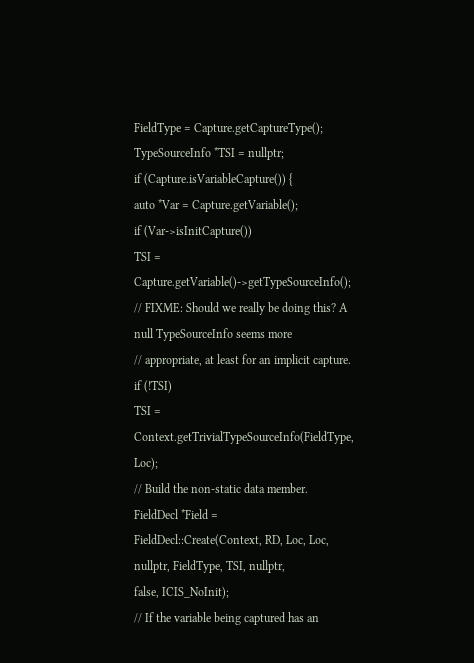FieldType = Capture.getCaptureType();
TypeSourceInfo *TSI = nullptr;
if (Capture.isVariableCapture()) {
auto *Var = Capture.getVariable();
if (Var->isInitCapture())
TSI = Capture.getVariable()->getTypeSourceInfo();
// FIXME: Should we really be doing this? A null TypeSourceInfo seems more
// appropriate, at least for an implicit capture.
if (!TSI)
TSI = Context.getTrivialTypeSourceInfo(FieldType, Loc);
// Build the non-static data member.
FieldDecl *Field =
FieldDecl::Create(Context, RD, Loc, Loc, nullptr, FieldType, TSI, nullptr,
false, ICIS_NoInit);
// If the variable being captured has an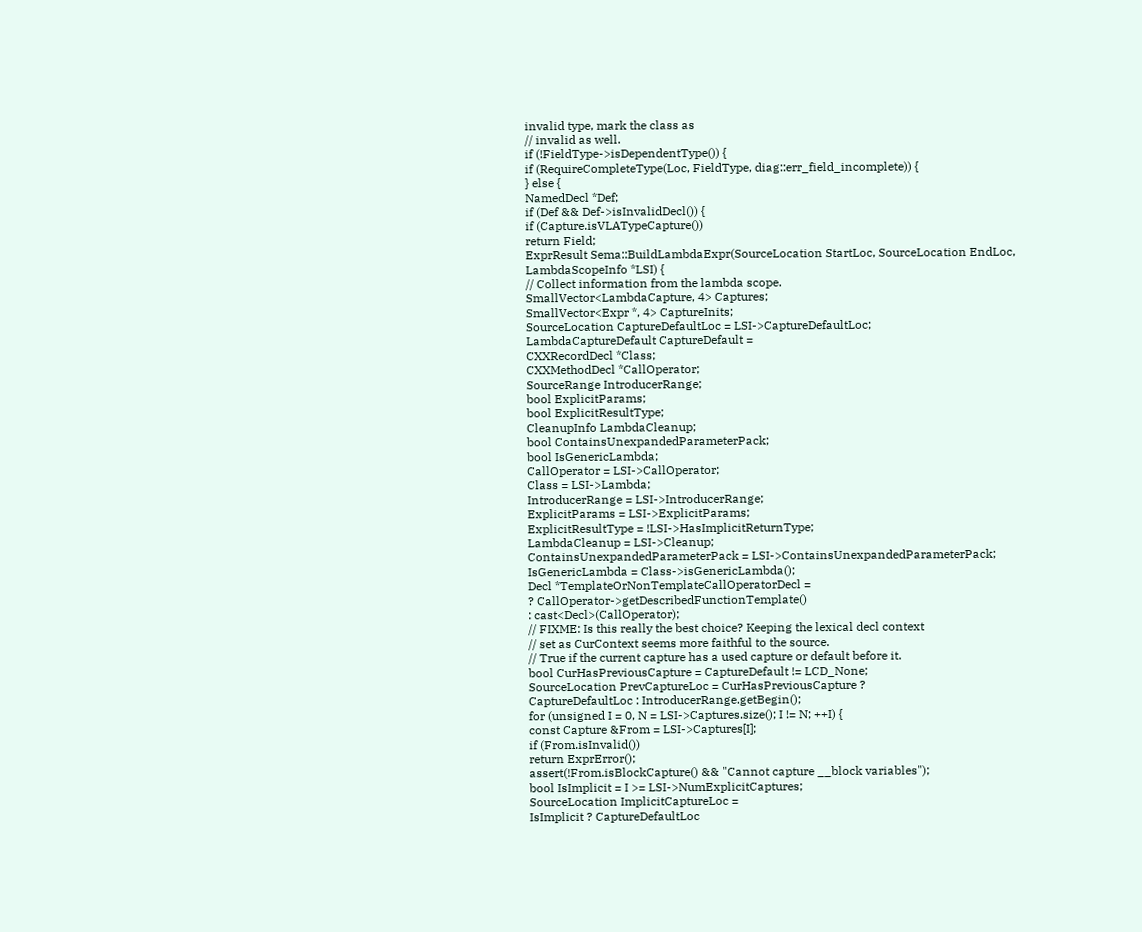invalid type, mark the class as
// invalid as well.
if (!FieldType->isDependentType()) {
if (RequireCompleteType(Loc, FieldType, diag::err_field_incomplete)) {
} else {
NamedDecl *Def;
if (Def && Def->isInvalidDecl()) {
if (Capture.isVLATypeCapture())
return Field;
ExprResult Sema::BuildLambdaExpr(SourceLocation StartLoc, SourceLocation EndLoc,
LambdaScopeInfo *LSI) {
// Collect information from the lambda scope.
SmallVector<LambdaCapture, 4> Captures;
SmallVector<Expr *, 4> CaptureInits;
SourceLocation CaptureDefaultLoc = LSI->CaptureDefaultLoc;
LambdaCaptureDefault CaptureDefault =
CXXRecordDecl *Class;
CXXMethodDecl *CallOperator;
SourceRange IntroducerRange;
bool ExplicitParams;
bool ExplicitResultType;
CleanupInfo LambdaCleanup;
bool ContainsUnexpandedParameterPack;
bool IsGenericLambda;
CallOperator = LSI->CallOperator;
Class = LSI->Lambda;
IntroducerRange = LSI->IntroducerRange;
ExplicitParams = LSI->ExplicitParams;
ExplicitResultType = !LSI->HasImplicitReturnType;
LambdaCleanup = LSI->Cleanup;
ContainsUnexpandedParameterPack = LSI->ContainsUnexpandedParameterPack;
IsGenericLambda = Class->isGenericLambda();
Decl *TemplateOrNonTemplateCallOperatorDecl =
? CallOperator->getDescribedFunctionTemplate()
: cast<Decl>(CallOperator);
// FIXME: Is this really the best choice? Keeping the lexical decl context
// set as CurContext seems more faithful to the source.
// True if the current capture has a used capture or default before it.
bool CurHasPreviousCapture = CaptureDefault != LCD_None;
SourceLocation PrevCaptureLoc = CurHasPreviousCapture ?
CaptureDefaultLoc : IntroducerRange.getBegin();
for (unsigned I = 0, N = LSI->Captures.size(); I != N; ++I) {
const Capture &From = LSI->Captures[I];
if (From.isInvalid())
return ExprError();
assert(!From.isBlockCapture() && "Cannot capture __block variables");
bool IsImplicit = I >= LSI->NumExplicitCaptures;
SourceLocation ImplicitCaptureLoc =
IsImplicit ? CaptureDefaultLoc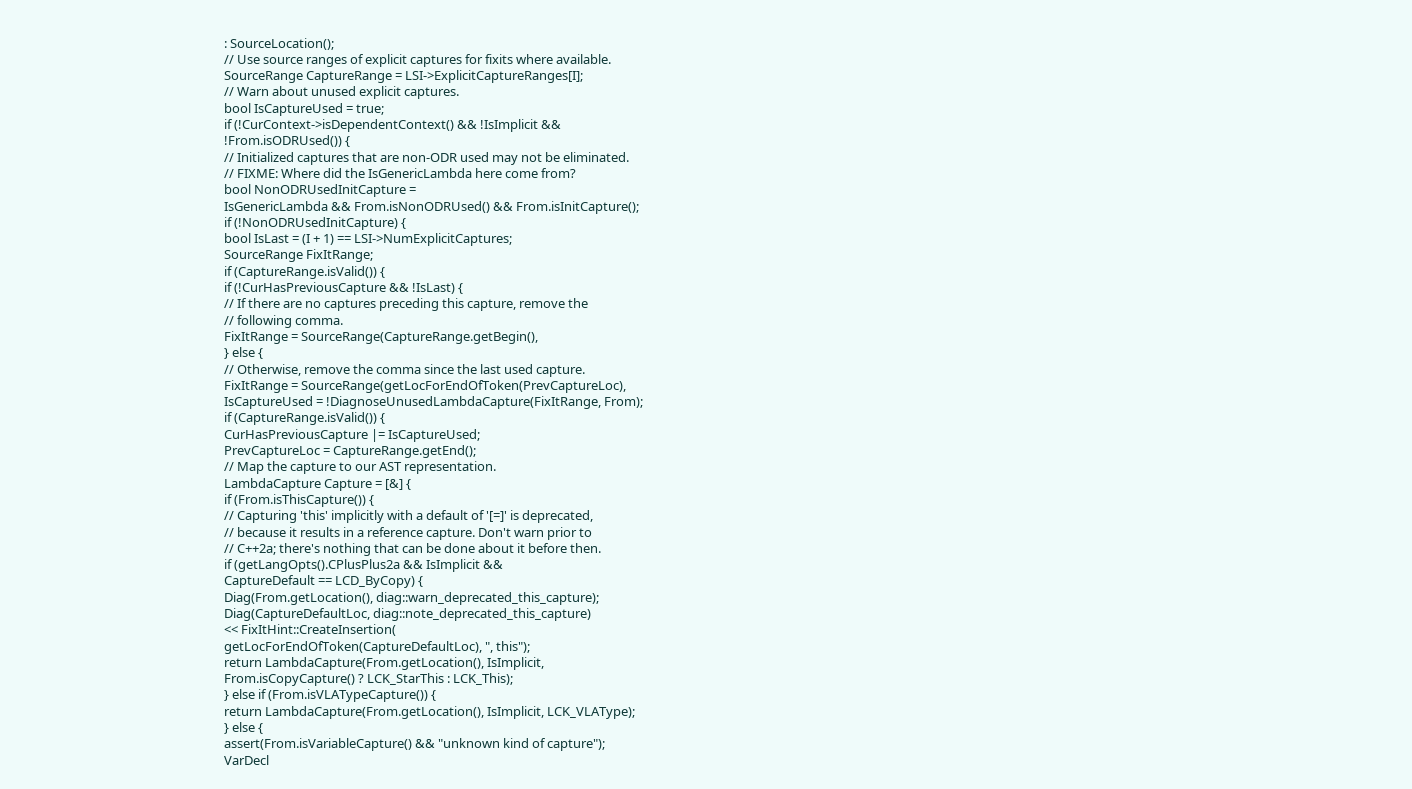: SourceLocation();
// Use source ranges of explicit captures for fixits where available.
SourceRange CaptureRange = LSI->ExplicitCaptureRanges[I];
// Warn about unused explicit captures.
bool IsCaptureUsed = true;
if (!CurContext->isDependentContext() && !IsImplicit &&
!From.isODRUsed()) {
// Initialized captures that are non-ODR used may not be eliminated.
// FIXME: Where did the IsGenericLambda here come from?
bool NonODRUsedInitCapture =
IsGenericLambda && From.isNonODRUsed() && From.isInitCapture();
if (!NonODRUsedInitCapture) {
bool IsLast = (I + 1) == LSI->NumExplicitCaptures;
SourceRange FixItRange;
if (CaptureRange.isValid()) {
if (!CurHasPreviousCapture && !IsLast) {
// If there are no captures preceding this capture, remove the
// following comma.
FixItRange = SourceRange(CaptureRange.getBegin(),
} else {
// Otherwise, remove the comma since the last used capture.
FixItRange = SourceRange(getLocForEndOfToken(PrevCaptureLoc),
IsCaptureUsed = !DiagnoseUnusedLambdaCapture(FixItRange, From);
if (CaptureRange.isValid()) {
CurHasPreviousCapture |= IsCaptureUsed;
PrevCaptureLoc = CaptureRange.getEnd();
// Map the capture to our AST representation.
LambdaCapture Capture = [&] {
if (From.isThisCapture()) {
// Capturing 'this' implicitly with a default of '[=]' is deprecated,
// because it results in a reference capture. Don't warn prior to
// C++2a; there's nothing that can be done about it before then.
if (getLangOpts().CPlusPlus2a && IsImplicit &&
CaptureDefault == LCD_ByCopy) {
Diag(From.getLocation(), diag::warn_deprecated_this_capture);
Diag(CaptureDefaultLoc, diag::note_deprecated_this_capture)
<< FixItHint::CreateInsertion(
getLocForEndOfToken(CaptureDefaultLoc), ", this");
return LambdaCapture(From.getLocation(), IsImplicit,
From.isCopyCapture() ? LCK_StarThis : LCK_This);
} else if (From.isVLATypeCapture()) {
return LambdaCapture(From.getLocation(), IsImplicit, LCK_VLAType);
} else {
assert(From.isVariableCapture() && "unknown kind of capture");
VarDecl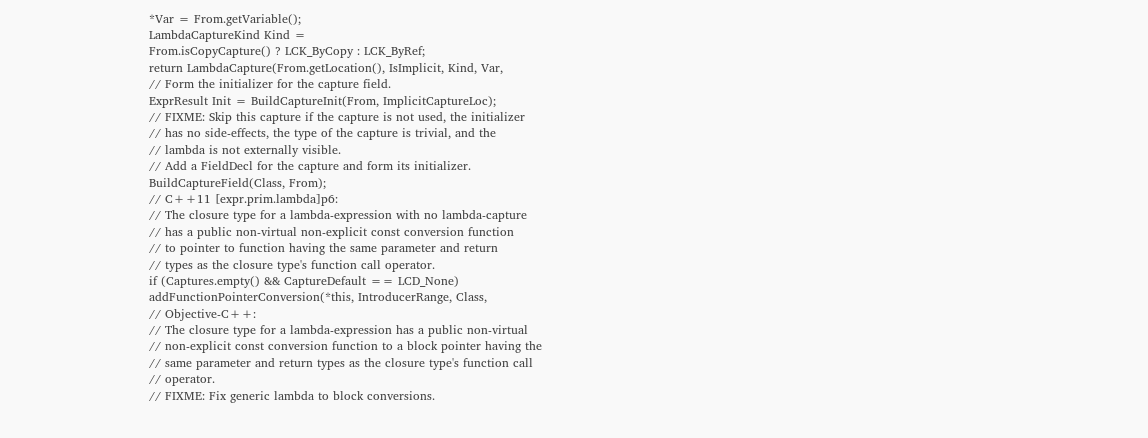*Var = From.getVariable();
LambdaCaptureKind Kind =
From.isCopyCapture() ? LCK_ByCopy : LCK_ByRef;
return LambdaCapture(From.getLocation(), IsImplicit, Kind, Var,
// Form the initializer for the capture field.
ExprResult Init = BuildCaptureInit(From, ImplicitCaptureLoc);
// FIXME: Skip this capture if the capture is not used, the initializer
// has no side-effects, the type of the capture is trivial, and the
// lambda is not externally visible.
// Add a FieldDecl for the capture and form its initializer.
BuildCaptureField(Class, From);
// C++11 [expr.prim.lambda]p6:
// The closure type for a lambda-expression with no lambda-capture
// has a public non-virtual non-explicit const conversion function
// to pointer to function having the same parameter and return
// types as the closure type's function call operator.
if (Captures.empty() && CaptureDefault == LCD_None)
addFunctionPointerConversion(*this, IntroducerRange, Class,
// Objective-C++:
// The closure type for a lambda-expression has a public non-virtual
// non-explicit const conversion function to a block pointer having the
// same parameter and return types as the closure type's function call
// operator.
// FIXME: Fix generic lambda to block conversions.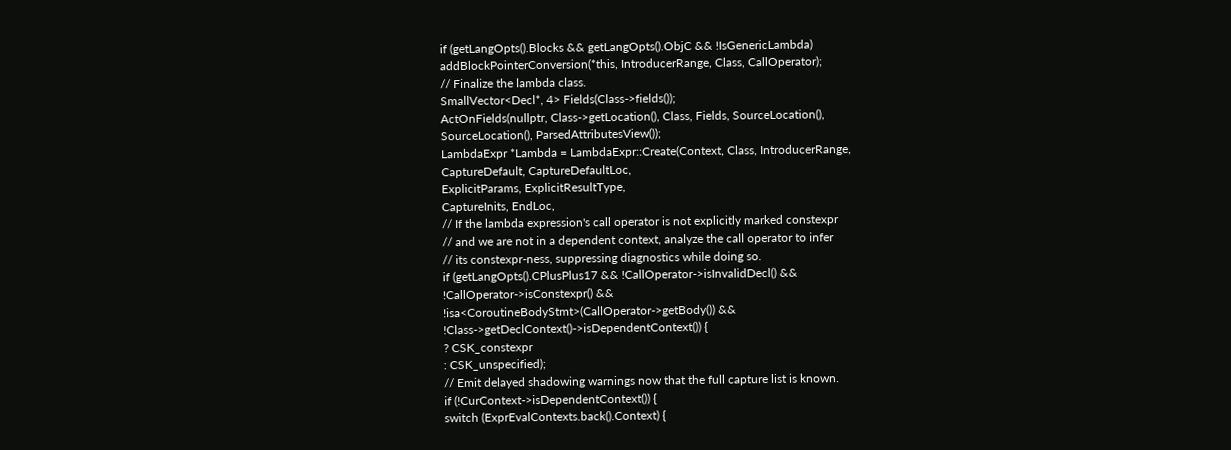if (getLangOpts().Blocks && getLangOpts().ObjC && !IsGenericLambda)
addBlockPointerConversion(*this, IntroducerRange, Class, CallOperator);
// Finalize the lambda class.
SmallVector<Decl*, 4> Fields(Class->fields());
ActOnFields(nullptr, Class->getLocation(), Class, Fields, SourceLocation(),
SourceLocation(), ParsedAttributesView());
LambdaExpr *Lambda = LambdaExpr::Create(Context, Class, IntroducerRange,
CaptureDefault, CaptureDefaultLoc,
ExplicitParams, ExplicitResultType,
CaptureInits, EndLoc,
// If the lambda expression's call operator is not explicitly marked constexpr
// and we are not in a dependent context, analyze the call operator to infer
// its constexpr-ness, suppressing diagnostics while doing so.
if (getLangOpts().CPlusPlus17 && !CallOperator->isInvalidDecl() &&
!CallOperator->isConstexpr() &&
!isa<CoroutineBodyStmt>(CallOperator->getBody()) &&
!Class->getDeclContext()->isDependentContext()) {
? CSK_constexpr
: CSK_unspecified);
// Emit delayed shadowing warnings now that the full capture list is known.
if (!CurContext->isDependentContext()) {
switch (ExprEvalContexts.back().Context) {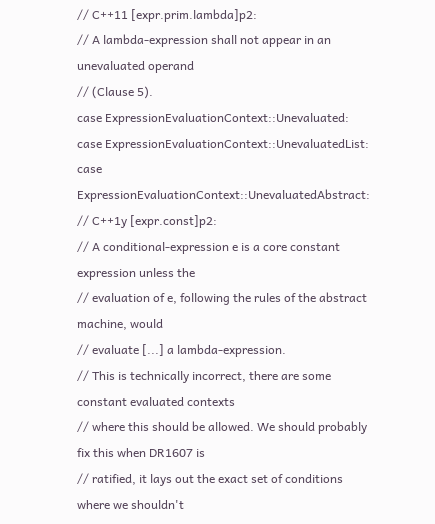// C++11 [expr.prim.lambda]p2:
// A lambda-expression shall not appear in an unevaluated operand
// (Clause 5).
case ExpressionEvaluationContext::Unevaluated:
case ExpressionEvaluationContext::UnevaluatedList:
case ExpressionEvaluationContext::UnevaluatedAbstract:
// C++1y [expr.const]p2:
// A conditional-expression e is a core constant expression unless the
// evaluation of e, following the rules of the abstract machine, would
// evaluate [...] a lambda-expression.
// This is technically incorrect, there are some constant evaluated contexts
// where this should be allowed. We should probably fix this when DR1607 is
// ratified, it lays out the exact set of conditions where we shouldn't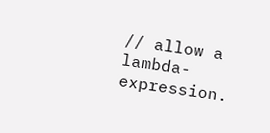// allow a lambda-expression.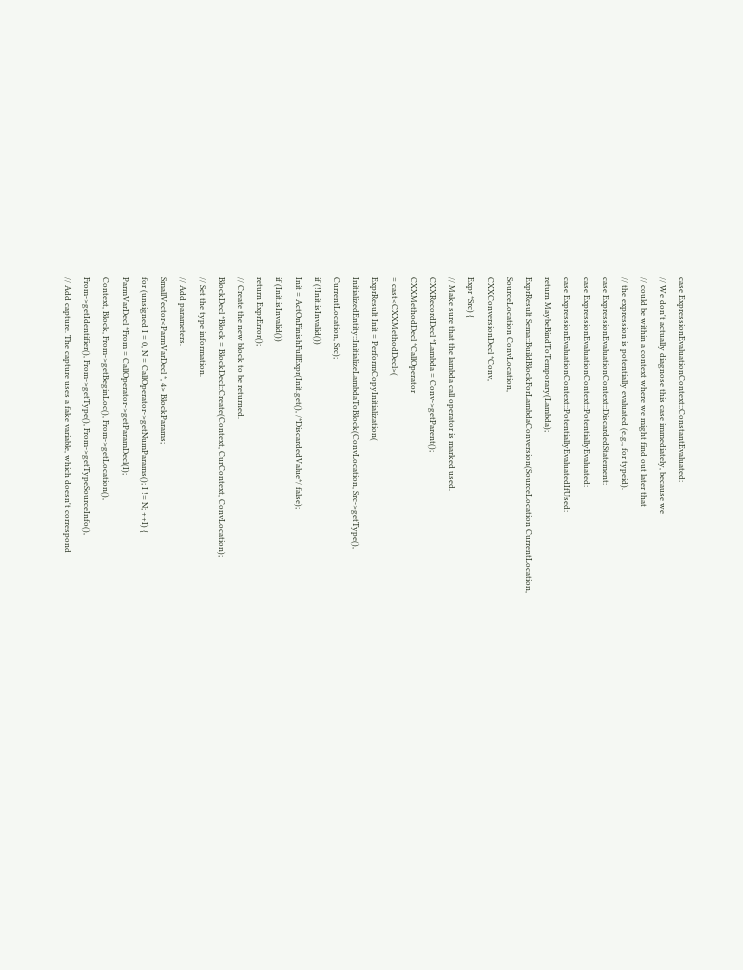case ExpressionEvaluationContext::ConstantEvaluated:
// We don't actually diagnose this case immediately, because we
// could be within a context where we might find out later that
// the expression is potentially evaluated (e.g., for typeid).
case ExpressionEvaluationContext::DiscardedStatement:
case ExpressionEvaluationContext::PotentiallyEvaluated:
case ExpressionEvaluationContext::PotentiallyEvaluatedIfUsed:
return MaybeBindToTemporary(Lambda);
ExprResult Sema::BuildBlockForLambdaConversion(SourceLocation CurrentLocation,
SourceLocation ConvLocation,
CXXConversionDecl *Conv,
Expr *Src) {
// Make sure that the lambda call operator is marked used.
CXXRecordDecl *Lambda = Conv->getParent();
CXXMethodDecl *CallOperator
= cast<CXXMethodDecl>(
ExprResult Init = PerformCopyInitialization(
InitializedEntity::InitializeLambdaToBlock(ConvLocation, Src->getType(),
CurrentLocation, Src);
if (!Init.isInvalid())
Init = ActOnFinishFullExpr(Init.get(), /*DiscardedValue*/ false);
if (Init.isInvalid())
return ExprError();
// Create the new block to be returned.
BlockDecl *Block = BlockDecl::Create(Context, CurContext, ConvLocation);
// Set the type information.
// Add parameters.
SmallVector<ParmVarDecl *, 4> BlockParams;
for (unsigned I = 0, N = CallOperator->getNumParams(); I != N; ++I) {
ParmVarDecl *From = CallOperator->getParamDecl(I);
Context, Block, From->getBeginLoc(), From->getLocation(),
From->getIdentifier(), From->getType(), From->getTypeSourceInfo(),
// Add capture. The capture uses a fake variable, which doesn't correspond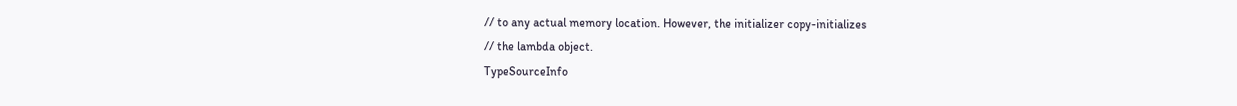// to any actual memory location. However, the initializer copy-initializes
// the lambda object.
TypeSourceInfo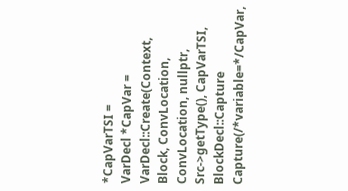*CapVarTSI =
VarDecl *CapVar = VarDecl::Create(Context, Block, ConvLocation,
ConvLocation, nullptr,
Src->getType(), CapVarTSI,
BlockDecl::Capture Capture(/*variable=*/CapVar,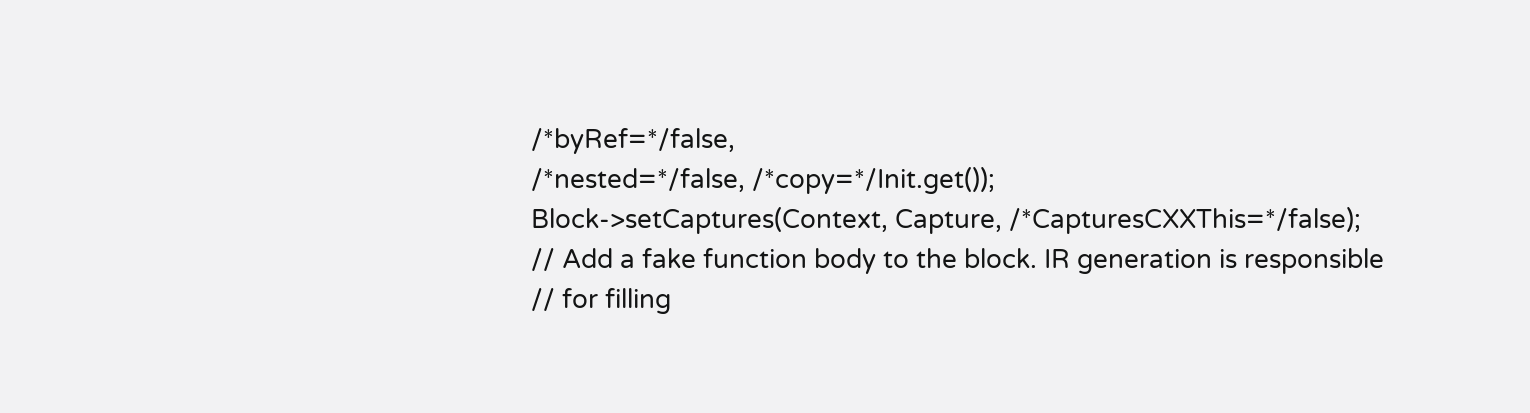/*byRef=*/false,
/*nested=*/false, /*copy=*/Init.get());
Block->setCaptures(Context, Capture, /*CapturesCXXThis=*/false);
// Add a fake function body to the block. IR generation is responsible
// for filling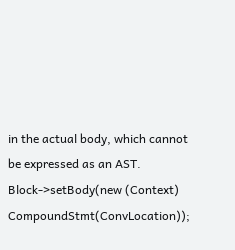in the actual body, which cannot be expressed as an AST.
Block->setBody(new (Context) CompoundStmt(ConvLocation));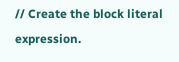// Create the block literal expression.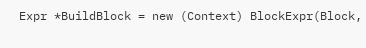Expr *BuildBlock = new (Context) BlockExpr(Block,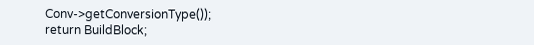Conv->getConversionType());
return BuildBlock;